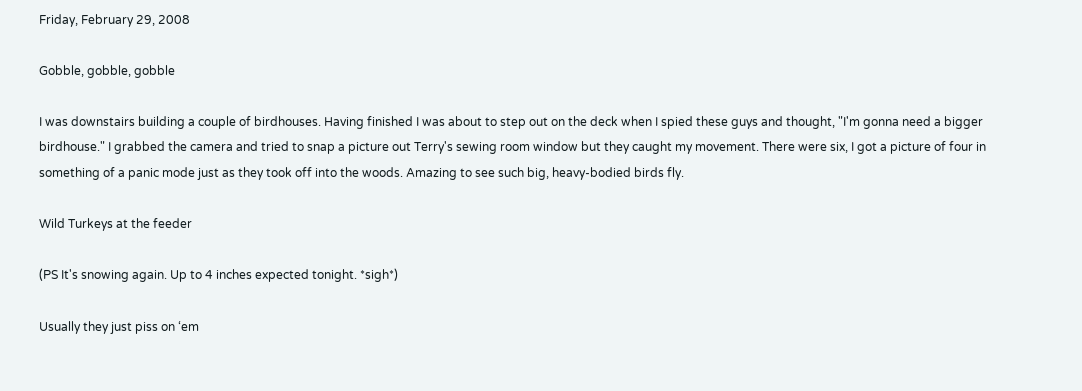Friday, February 29, 2008

Gobble, gobble, gobble

I was downstairs building a couple of birdhouses. Having finished I was about to step out on the deck when I spied these guys and thought, "I'm gonna need a bigger birdhouse." I grabbed the camera and tried to snap a picture out Terry's sewing room window but they caught my movement. There were six, I got a picture of four in something of a panic mode just as they took off into the woods. Amazing to see such big, heavy-bodied birds fly.

Wild Turkeys at the feeder

(PS It's snowing again. Up to 4 inches expected tonight. *sigh*)

Usually they just piss on ‘em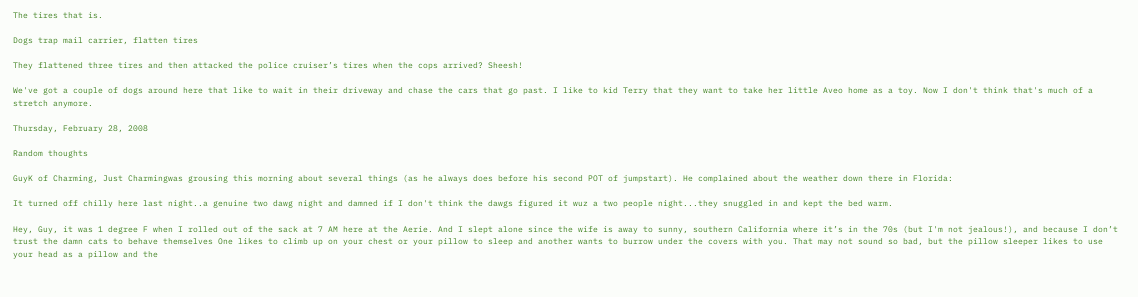The tires that is.

Dogs trap mail carrier, flatten tires

They flattened three tires and then attacked the police cruiser’s tires when the cops arrived? Sheesh!

We've got a couple of dogs around here that like to wait in their driveway and chase the cars that go past. I like to kid Terry that they want to take her little Aveo home as a toy. Now I don't think that's much of a stretch anymore.

Thursday, February 28, 2008

Random thoughts

GuyK of Charming, Just Charmingwas grousing this morning about several things (as he always does before his second POT of jumpstart). He complained about the weather down there in Florida:

It turned off chilly here last night..a genuine two dawg night and damned if I don't think the dawgs figured it wuz a two people night...they snuggled in and kept the bed warm.

Hey, Guy, it was 1 degree F when I rolled out of the sack at 7 AM here at the Aerie. And I slept alone since the wife is away to sunny, southern California where it’s in the 70s (but I'm not jealous!), and because I don’t trust the damn cats to behave themselves One likes to climb up on your chest or your pillow to sleep and another wants to burrow under the covers with you. That may not sound so bad, but the pillow sleeper likes to use your head as a pillow and the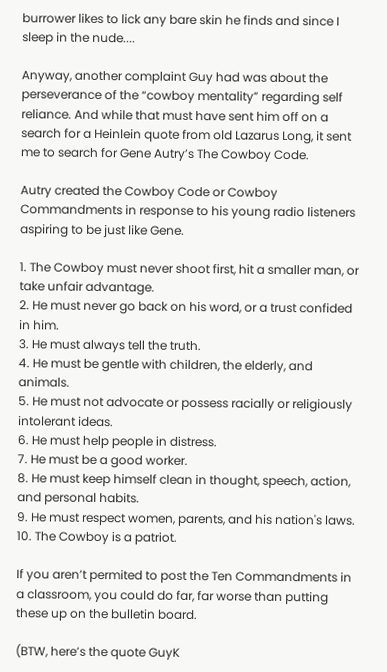burrower likes to lick any bare skin he finds and since I sleep in the nude....

Anyway, another complaint Guy had was about the perseverance of the “cowboy mentality” regarding self reliance. And while that must have sent him off on a search for a Heinlein quote from old Lazarus Long, it sent me to search for Gene Autry’s The Cowboy Code.

Autry created the Cowboy Code or Cowboy Commandments in response to his young radio listeners aspiring to be just like Gene.

1. The Cowboy must never shoot first, hit a smaller man, or take unfair advantage.
2. He must never go back on his word, or a trust confided in him.
3. He must always tell the truth.
4. He must be gentle with children, the elderly, and animals.
5. He must not advocate or possess racially or religiously intolerant ideas.
6. He must help people in distress.
7. He must be a good worker.
8. He must keep himself clean in thought, speech, action, and personal habits.
9. He must respect women, parents, and his nation's laws.
10. The Cowboy is a patriot.

If you aren’t permited to post the Ten Commandments in a classroom, you could do far, far worse than putting these up on the bulletin board.

(BTW, here’s the quote GuyK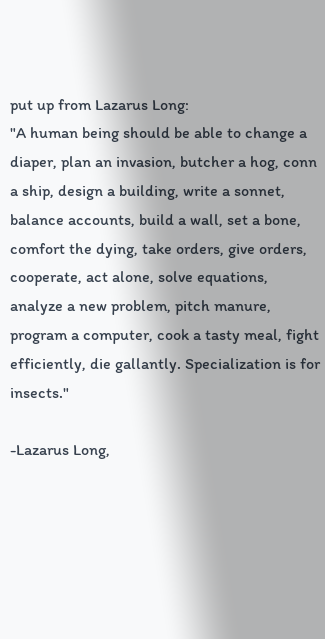put up from Lazarus Long:
"A human being should be able to change a diaper, plan an invasion, butcher a hog, conn a ship, design a building, write a sonnet, balance accounts, build a wall, set a bone, comfort the dying, take orders, give orders, cooperate, act alone, solve equations, analyze a new problem, pitch manure, program a computer, cook a tasty meal, fight efficiently, die gallantly. Specialization is for insects."

-Lazarus Long,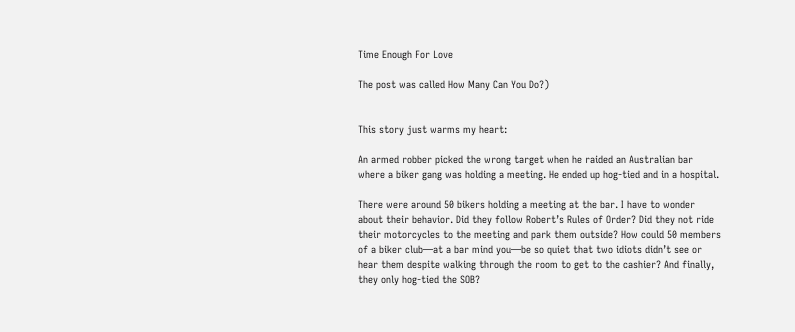Time Enough For Love

The post was called How Many Can You Do?)


This story just warms my heart:

An armed robber picked the wrong target when he raided an Australian bar where a biker gang was holding a meeting. He ended up hog-tied and in a hospital.

There were around 50 bikers holding a meeting at the bar. I have to wonder about their behavior. Did they follow Robert’s Rules of Order? Did they not ride their motorcycles to the meeting and park them outside? How could 50 members of a biker club—at a bar mind you—be so quiet that two idiots didn’t see or hear them despite walking through the room to get to the cashier? And finally, they only hog-tied the SOB?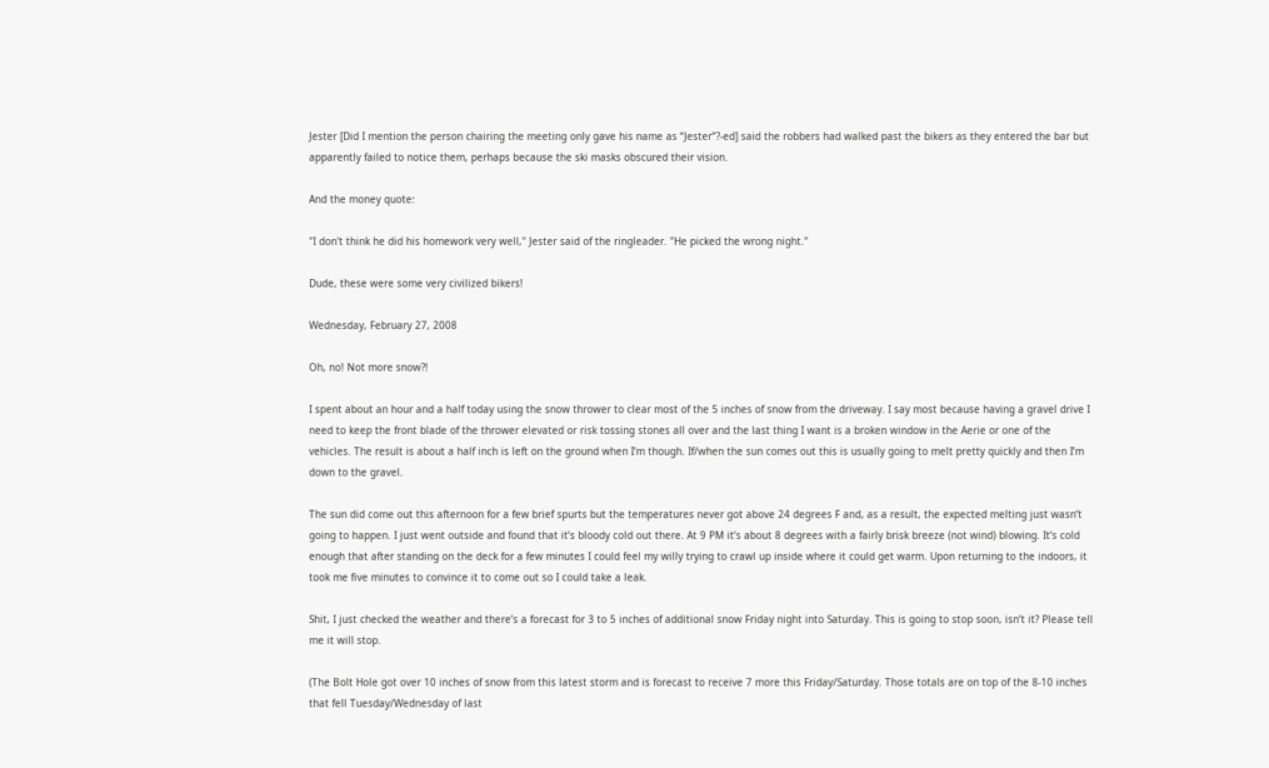Jester [Did I mention the person chairing the meeting only gave his name as “Jester”?-ed] said the robbers had walked past the bikers as they entered the bar but apparently failed to notice them, perhaps because the ski masks obscured their vision.

And the money quote:

"I don't think he did his homework very well," Jester said of the ringleader. "He picked the wrong night."

Dude, these were some very civilized bikers!

Wednesday, February 27, 2008

Oh, no! Not more snow?!

I spent about an hour and a half today using the snow thrower to clear most of the 5 inches of snow from the driveway. I say most because having a gravel drive I need to keep the front blade of the thrower elevated or risk tossing stones all over and the last thing I want is a broken window in the Aerie or one of the vehicles. The result is about a half inch is left on the ground when I’m though. If/when the sun comes out this is usually going to melt pretty quickly and then I’m down to the gravel.

The sun did come out this afternoon for a few brief spurts but the temperatures never got above 24 degrees F and, as a result, the expected melting just wasn’t going to happen. I just went outside and found that it’s bloody cold out there. At 9 PM it’s about 8 degrees with a fairly brisk breeze (not wind) blowing. It’s cold enough that after standing on the deck for a few minutes I could feel my willy trying to crawl up inside where it could get warm. Upon returning to the indoors, it took me five minutes to convince it to come out so I could take a leak.

Shit, I just checked the weather and there’s a forecast for 3 to 5 inches of additional snow Friday night into Saturday. This is going to stop soon, isn’t it? Please tell me it will stop.

(The Bolt Hole got over 10 inches of snow from this latest storm and is forecast to receive 7 more this Friday/Saturday. Those totals are on top of the 8-10 inches that fell Tuesday/Wednesday of last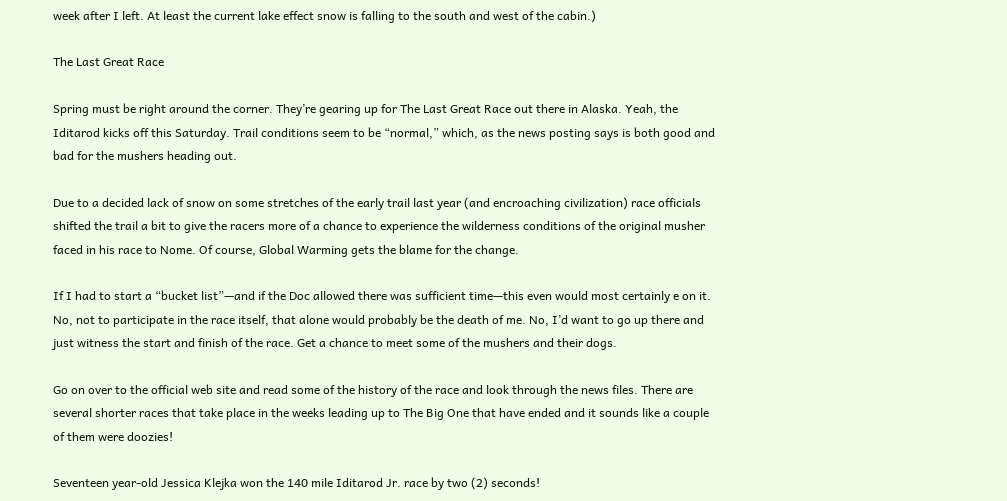week after I left. At least the current lake effect snow is falling to the south and west of the cabin.)

The Last Great Race

Spring must be right around the corner. They’re gearing up for The Last Great Race out there in Alaska. Yeah, the Iditarod kicks off this Saturday. Trail conditions seem to be “normal,” which, as the news posting says is both good and bad for the mushers heading out.

Due to a decided lack of snow on some stretches of the early trail last year (and encroaching civilization) race officials shifted the trail a bit to give the racers more of a chance to experience the wilderness conditions of the original musher faced in his race to Nome. Of course, Global Warming gets the blame for the change.

If I had to start a “bucket list”—and if the Doc allowed there was sufficient time—this even would most certainly e on it. No, not to participate in the race itself, that alone would probably be the death of me. No, I’d want to go up there and just witness the start and finish of the race. Get a chance to meet some of the mushers and their dogs.

Go on over to the official web site and read some of the history of the race and look through the news files. There are several shorter races that take place in the weeks leading up to The Big One that have ended and it sounds like a couple of them were doozies!

Seventeen year-old Jessica Klejka won the 140 mile Iditarod Jr. race by two (2) seconds!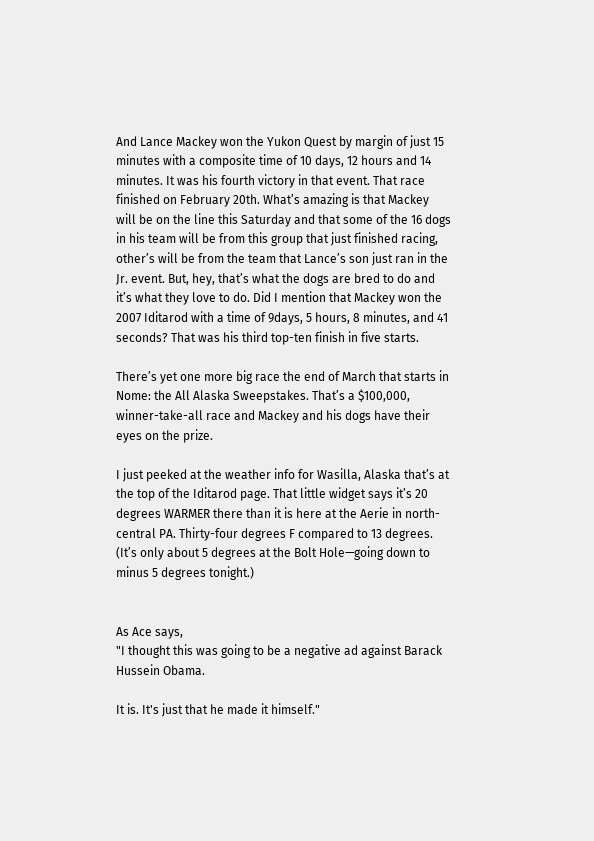And Lance Mackey won the Yukon Quest by margin of just 15 minutes with a composite time of 10 days, 12 hours and 14 minutes. It was his fourth victory in that event. That race finished on February 20th. What’s amazing is that Mackey will be on the line this Saturday and that some of the 16 dogs in his team will be from this group that just finished racing, other’s will be from the team that Lance’s son just ran in the Jr. event. But, hey, that’s what the dogs are bred to do and it’s what they love to do. Did I mention that Mackey won the 2007 Iditarod with a time of 9days, 5 hours, 8 minutes, and 41 seconds? That was his third top-ten finish in five starts.

There’s yet one more big race the end of March that starts in Nome: the All Alaska Sweepstakes. That’s a $100,000, winner-take-all race and Mackey and his dogs have their eyes on the prize.

I just peeked at the weather info for Wasilla, Alaska that’s at the top of the Iditarod page. That little widget says it’s 20 degrees WARMER there than it is here at the Aerie in north-central PA. Thirty-four degrees F compared to 13 degrees. (It’s only about 5 degrees at the Bolt Hole—going down to minus 5 degrees tonight.)


As Ace says,
"I thought this was going to be a negative ad against Barack Hussein Obama.

It is. It's just that he made it himself."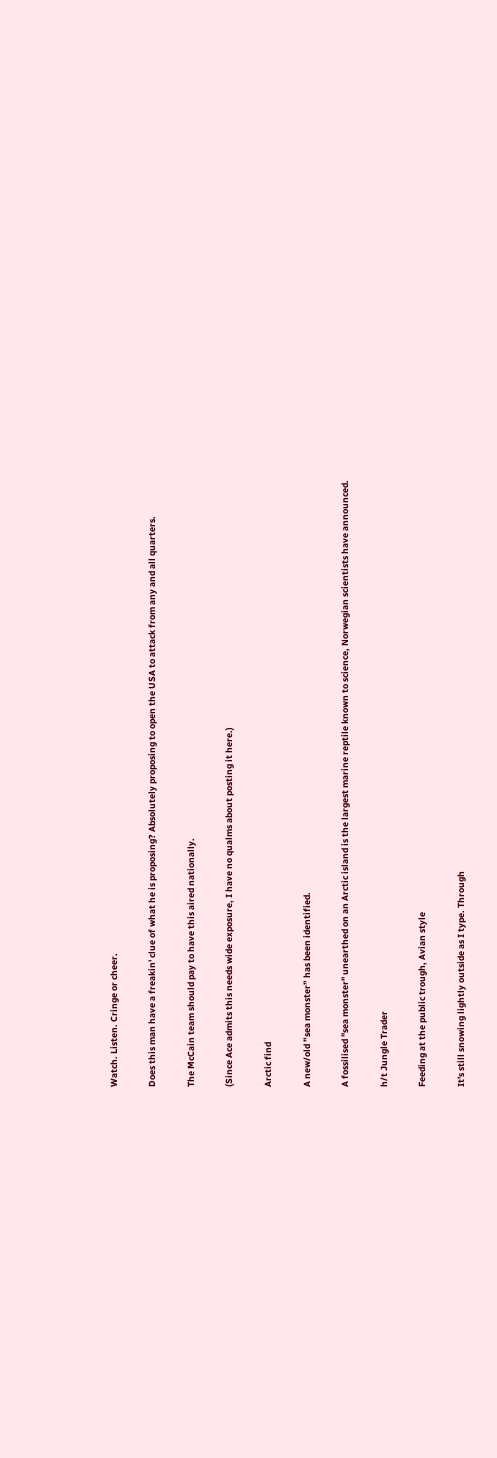Watch. Listen. Cringe or cheer.

Does this man have a freakin' clue of what he is proposing? Absolutely proposing to open the USA to attack from any and all quarters.

The McCain team should pay to have this aired nationally.

(Since Ace admits this needs wide exposure, I have no qualms about posting it here.)

Arctic find

A new/old ”sea monster” has been identified.

A fossilised "sea monster" unearthed on an Arctic island is the largest marine reptile known to science, Norwegian scientists have announced.

h/t Jungle Trader

Feeding at the public trough, Avian style

It's still snowing lightly outside as I type. Through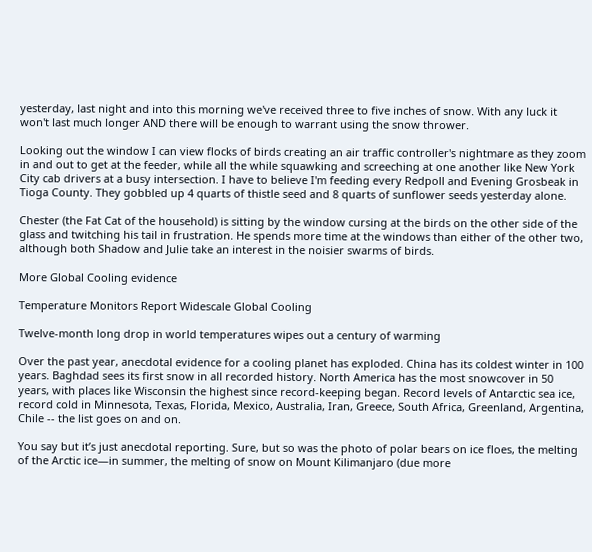yesterday, last night and into this morning we've received three to five inches of snow. With any luck it won't last much longer AND there will be enough to warrant using the snow thrower.

Looking out the window I can view flocks of birds creating an air traffic controller's nightmare as they zoom in and out to get at the feeder, while all the while squawking and screeching at one another like New York City cab drivers at a busy intersection. I have to believe I'm feeding every Redpoll and Evening Grosbeak in Tioga County. They gobbled up 4 quarts of thistle seed and 8 quarts of sunflower seeds yesterday alone.

Chester (the Fat Cat of the household) is sitting by the window cursing at the birds on the other side of the glass and twitching his tail in frustration. He spends more time at the windows than either of the other two, although both Shadow and Julie take an interest in the noisier swarms of birds.

More Global Cooling evidence

Temperature Monitors Report Widescale Global Cooling

Twelve-month long drop in world temperatures wipes out a century of warming

Over the past year, anecdotal evidence for a cooling planet has exploded. China has its coldest winter in 100 years. Baghdad sees its first snow in all recorded history. North America has the most snowcover in 50 years, with places like Wisconsin the highest since record-keeping began. Record levels of Antarctic sea ice, record cold in Minnesota, Texas, Florida, Mexico, Australia, Iran, Greece, South Africa, Greenland, Argentina, Chile -- the list goes on and on.

You say but it’s just anecdotal reporting. Sure, but so was the photo of polar bears on ice floes, the melting of the Arctic ice—in summer, the melting of snow on Mount Kilimanjaro (due more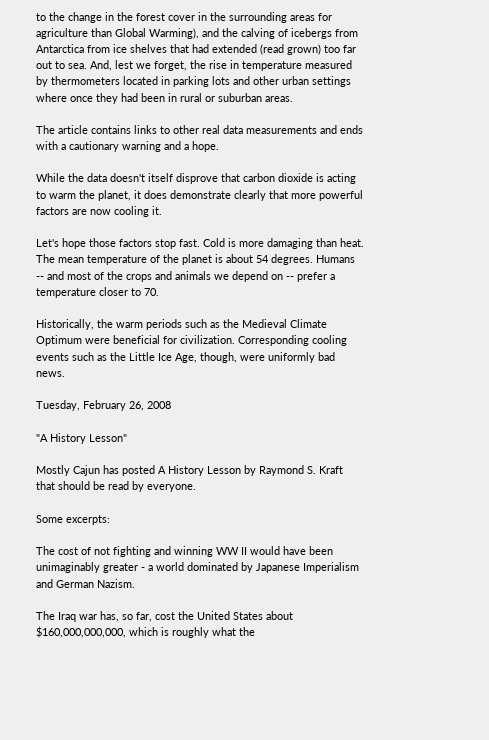to the change in the forest cover in the surrounding areas for agriculture than Global Warming), and the calving of icebergs from Antarctica from ice shelves that had extended (read grown) too far out to sea. And, lest we forget, the rise in temperature measured by thermometers located in parking lots and other urban settings where once they had been in rural or suburban areas.

The article contains links to other real data measurements and ends with a cautionary warning and a hope.

While the data doesn't itself disprove that carbon dioxide is acting to warm the planet, it does demonstrate clearly that more powerful factors are now cooling it.

Let's hope those factors stop fast. Cold is more damaging than heat. The mean temperature of the planet is about 54 degrees. Humans -- and most of the crops and animals we depend on -- prefer a temperature closer to 70.

Historically, the warm periods such as the Medieval Climate Optimum were beneficial for civilization. Corresponding cooling events such as the Little Ice Age, though, were uniformly bad news.

Tuesday, February 26, 2008

"A History Lesson"

Mostly Cajun has posted A History Lesson by Raymond S. Kraft that should be read by everyone.

Some excerpts:

The cost of not fighting and winning WW II would have been unimaginably greater - a world dominated by Japanese Imperialism and German Nazism.

The Iraq war has, so far, cost the United States about $160,000,000,000, which is roughly what the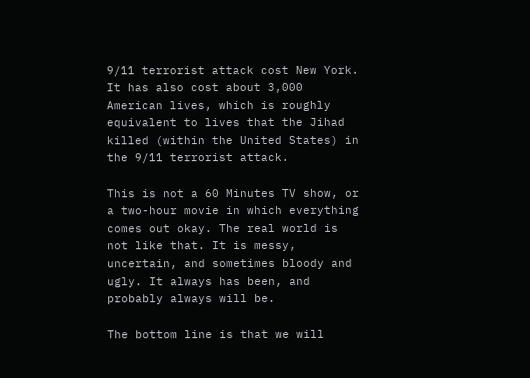9/11 terrorist attack cost New York. It has also cost about 3,000 American lives, which is roughly equivalent to lives that the Jihad killed (within the United States) in the 9/11 terrorist attack.

This is not a 60 Minutes TV show, or a two-hour movie in which everything comes out okay. The real world is not like that. It is messy, uncertain, and sometimes bloody and ugly. It always has been, and probably always will be.

The bottom line is that we will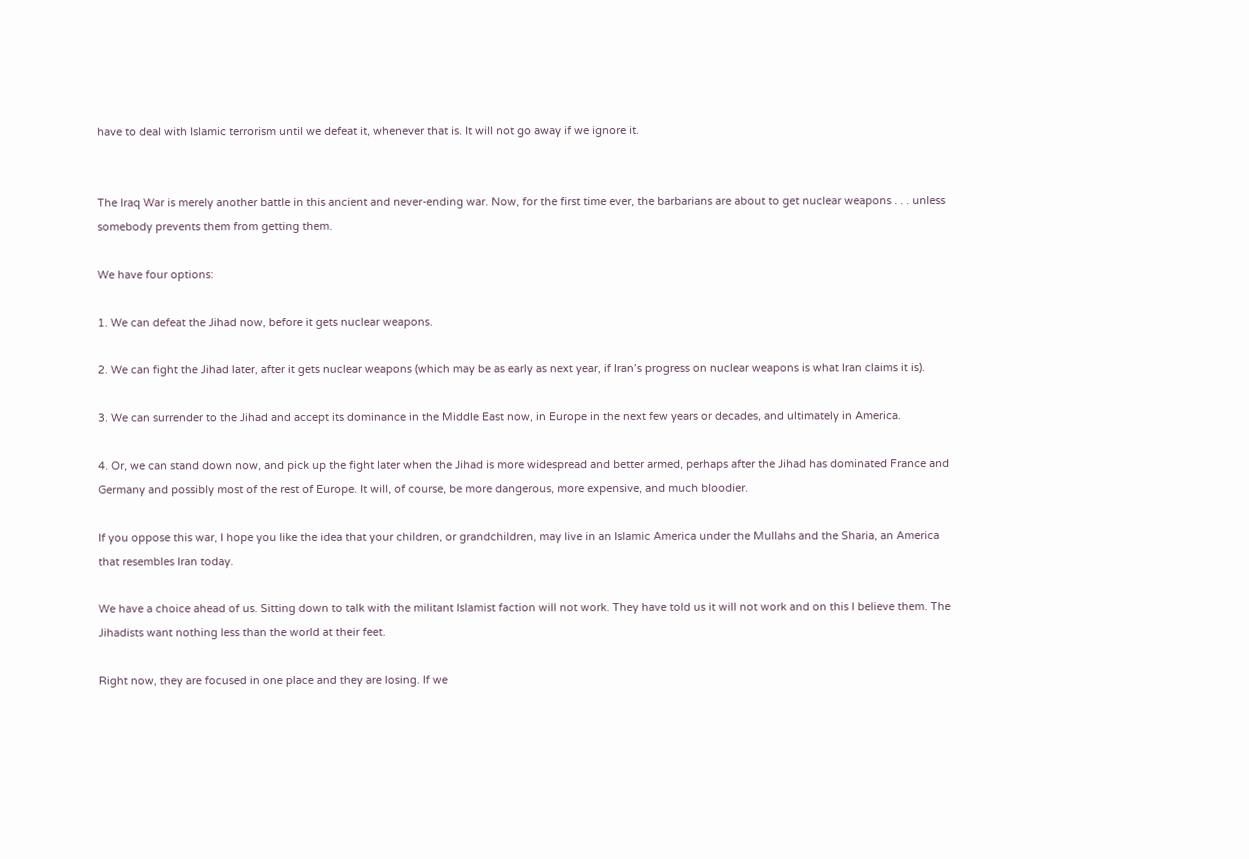have to deal with Islamic terrorism until we defeat it, whenever that is. It will not go away if we ignore it.


The Iraq War is merely another battle in this ancient and never-ending war. Now, for the first time ever, the barbarians are about to get nuclear weapons . . . unless somebody prevents them from getting them.

We have four options:

1. We can defeat the Jihad now, before it gets nuclear weapons.

2. We can fight the Jihad later, after it gets nuclear weapons (which may be as early as next year, if Iran’s progress on nuclear weapons is what Iran claims it is).

3. We can surrender to the Jihad and accept its dominance in the Middle East now, in Europe in the next few years or decades, and ultimately in America.

4. Or, we can stand down now, and pick up the fight later when the Jihad is more widespread and better armed, perhaps after the Jihad has dominated France and Germany and possibly most of the rest of Europe. It will, of course, be more dangerous, more expensive, and much bloodier.

If you oppose this war, I hope you like the idea that your children, or grandchildren, may live in an Islamic America under the Mullahs and the Sharia, an America that resembles Iran today.

We have a choice ahead of us. Sitting down to talk with the militant Islamist faction will not work. They have told us it will not work and on this I believe them. The Jihadists want nothing less than the world at their feet.

Right now, they are focused in one place and they are losing. If we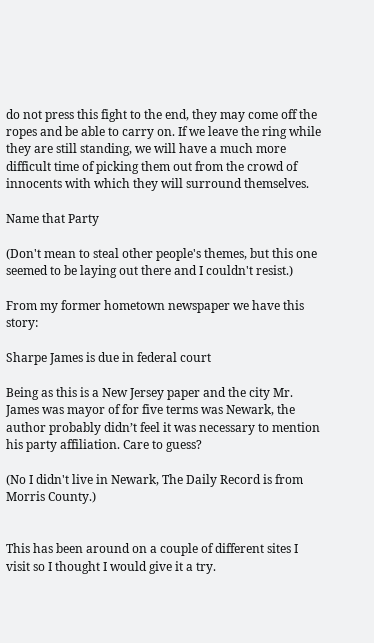do not press this fight to the end, they may come off the ropes and be able to carry on. If we leave the ring while they are still standing, we will have a much more difficult time of picking them out from the crowd of innocents with which they will surround themselves.

Name that Party

(Don't mean to steal other people's themes, but this one seemed to be laying out there and I couldn't resist.)

From my former hometown newspaper we have this story:

Sharpe James is due in federal court

Being as this is a New Jersey paper and the city Mr. James was mayor of for five terms was Newark, the author probably didn’t feel it was necessary to mention his party affiliation. Care to guess?

(No I didn't live in Newark, The Daily Record is from Morris County.)


This has been around on a couple of different sites I visit so I thought I would give it a try.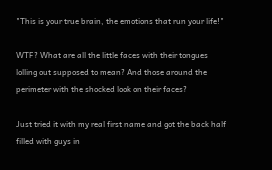"This is your true brain, the emotions that run your life!"

WTF? What are all the little faces with their tongues lolling out supposed to mean? And those around the perimeter with the shocked look on their faces?

Just tried it with my real first name and got the back half filled with guys in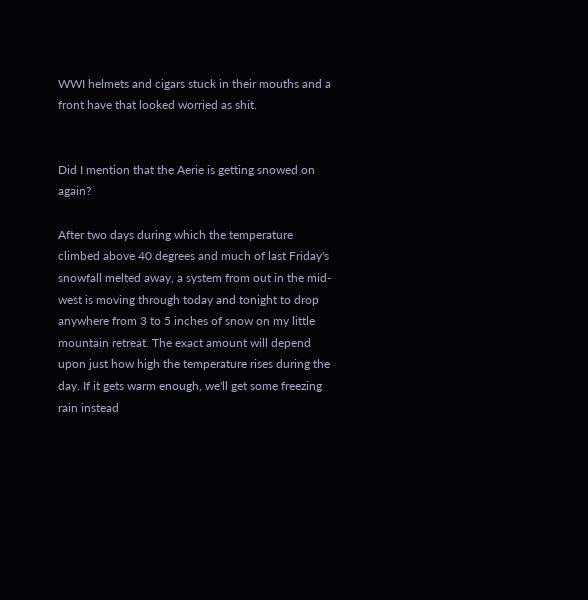WWI helmets and cigars stuck in their mouths and a front have that looked worried as shit.


Did I mention that the Aerie is getting snowed on again?

After two days during which the temperature climbed above 40 degrees and much of last Friday's snowfall melted away, a system from out in the mid-west is moving through today and tonight to drop anywhere from 3 to 5 inches of snow on my little mountain retreat. The exact amount will depend upon just how high the temperature rises during the day. If it gets warm enough, we'll get some freezing rain instead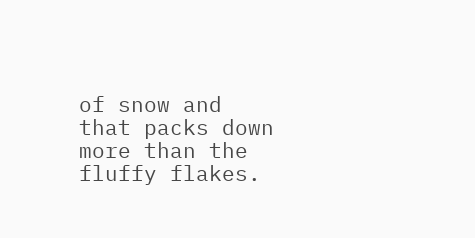of snow and that packs down more than the fluffy flakes.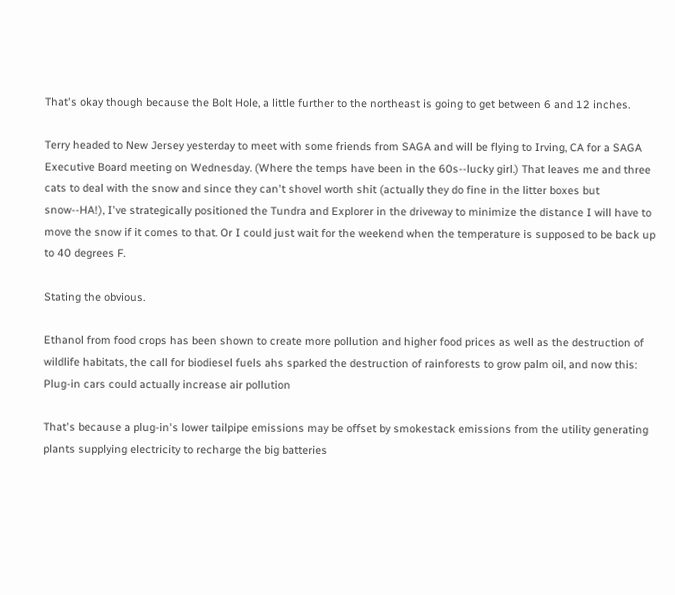That's okay though because the Bolt Hole, a little further to the northeast is going to get between 6 and 12 inches.

Terry headed to New Jersey yesterday to meet with some friends from SAGA and will be flying to Irving, CA for a SAGA Executive Board meeting on Wednesday. (Where the temps have been in the 60s--lucky girl.) That leaves me and three cats to deal with the snow and since they can't shovel worth shit (actually they do fine in the litter boxes but snow--HA!), I've strategically positioned the Tundra and Explorer in the driveway to minimize the distance I will have to move the snow if it comes to that. Or I could just wait for the weekend when the temperature is supposed to be back up to 40 degrees F.

Stating the obvious.

Ethanol from food crops has been shown to create more pollution and higher food prices as well as the destruction of wildlife habitats, the call for biodiesel fuels ahs sparked the destruction of rainforests to grow palm oil, and now this:
Plug-in cars could actually increase air pollution

That's because a plug-in's lower tailpipe emissions may be offset by smokestack emissions from the utility generating plants supplying electricity to recharge the big batteries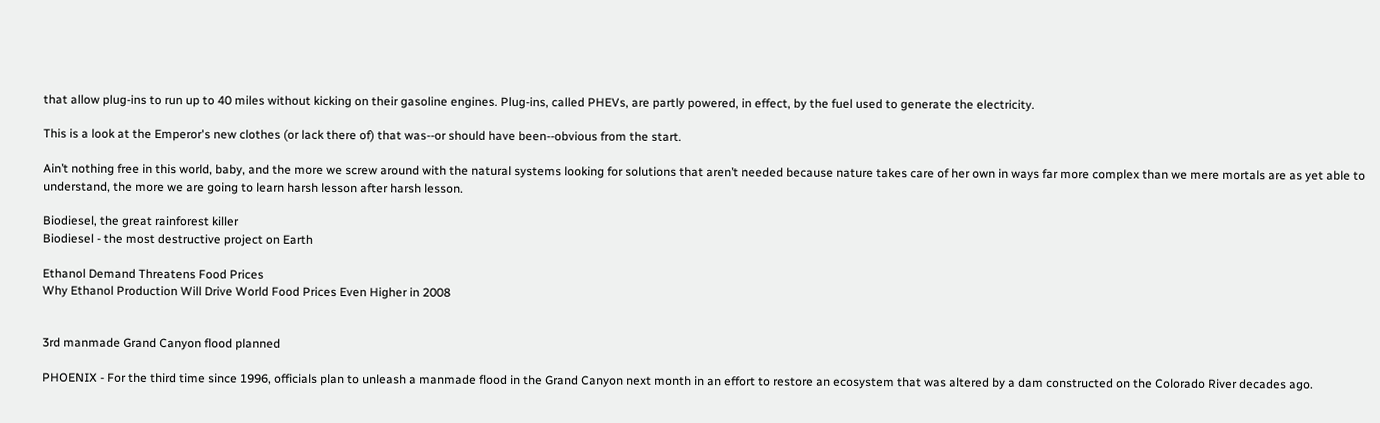that allow plug-ins to run up to 40 miles without kicking on their gasoline engines. Plug-ins, called PHEVs, are partly powered, in effect, by the fuel used to generate the electricity.

This is a look at the Emperor's new clothes (or lack there of) that was--or should have been--obvious from the start.

Ain’t nothing free in this world, baby, and the more we screw around with the natural systems looking for solutions that aren’t needed because nature takes care of her own in ways far more complex than we mere mortals are as yet able to understand, the more we are going to learn harsh lesson after harsh lesson.

Biodiesel, the great rainforest killer
Biodiesel - the most destructive project on Earth

Ethanol Demand Threatens Food Prices
Why Ethanol Production Will Drive World Food Prices Even Higher in 2008


3rd manmade Grand Canyon flood planned

PHOENIX - For the third time since 1996, officials plan to unleash a manmade flood in the Grand Canyon next month in an effort to restore an ecosystem that was altered by a dam constructed on the Colorado River decades ago.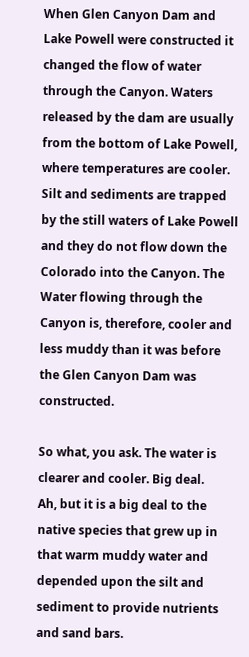When Glen Canyon Dam and Lake Powell were constructed it changed the flow of water through the Canyon. Waters released by the dam are usually from the bottom of Lake Powell, where temperatures are cooler. Silt and sediments are trapped by the still waters of Lake Powell and they do not flow down the Colorado into the Canyon. The Water flowing through the Canyon is, therefore, cooler and less muddy than it was before the Glen Canyon Dam was constructed.

So what, you ask. The water is clearer and cooler. Big deal.
Ah, but it is a big deal to the native species that grew up in that warm muddy water and depended upon the silt and sediment to provide nutrients and sand bars.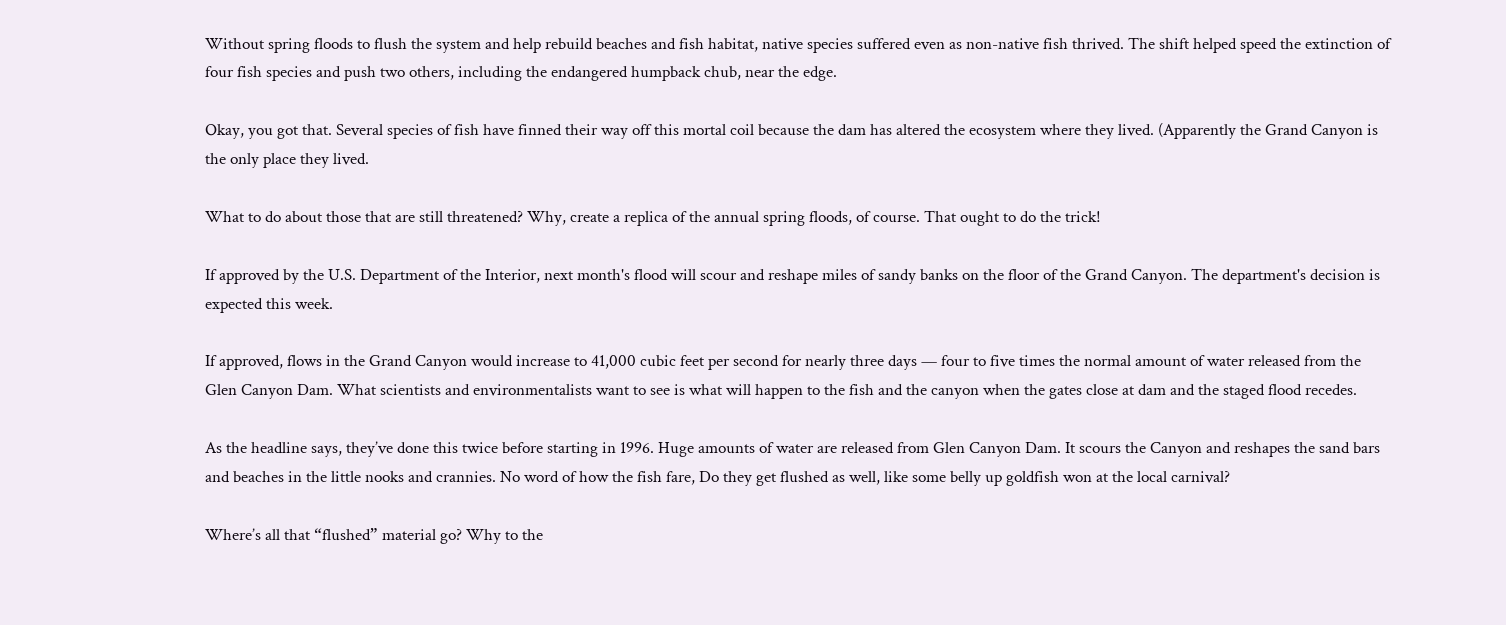Without spring floods to flush the system and help rebuild beaches and fish habitat, native species suffered even as non-native fish thrived. The shift helped speed the extinction of four fish species and push two others, including the endangered humpback chub, near the edge.

Okay, you got that. Several species of fish have finned their way off this mortal coil because the dam has altered the ecosystem where they lived. (Apparently the Grand Canyon is the only place they lived.

What to do about those that are still threatened? Why, create a replica of the annual spring floods, of course. That ought to do the trick!

If approved by the U.S. Department of the Interior, next month's flood will scour and reshape miles of sandy banks on the floor of the Grand Canyon. The department's decision is expected this week.

If approved, flows in the Grand Canyon would increase to 41,000 cubic feet per second for nearly three days — four to five times the normal amount of water released from the Glen Canyon Dam. What scientists and environmentalists want to see is what will happen to the fish and the canyon when the gates close at dam and the staged flood recedes.

As the headline says, they’ve done this twice before starting in 1996. Huge amounts of water are released from Glen Canyon Dam. It scours the Canyon and reshapes the sand bars and beaches in the little nooks and crannies. No word of how the fish fare, Do they get flushed as well, like some belly up goldfish won at the local carnival?

Where’s all that “flushed” material go? Why to the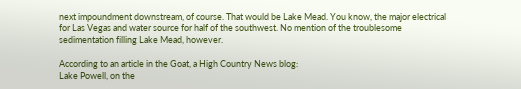next impoundment downstream, of course. That would be Lake Mead. You know, the major electrical for Las Vegas and water source for half of the southwest. No mention of the troublesome sedimentation filling Lake Mead, however.

According to an article in the Goat, a High Country News blog:
Lake Powell, on the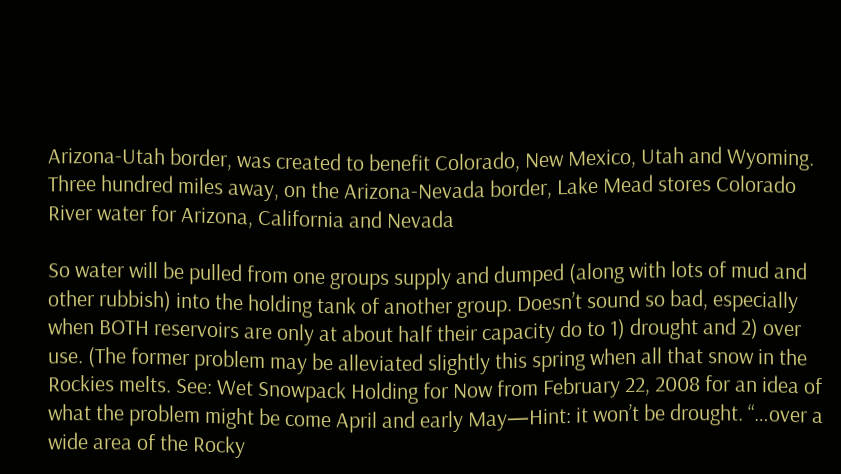Arizona-Utah border, was created to benefit Colorado, New Mexico, Utah and Wyoming. Three hundred miles away, on the Arizona-Nevada border, Lake Mead stores Colorado River water for Arizona, California and Nevada

So water will be pulled from one groups supply and dumped (along with lots of mud and other rubbish) into the holding tank of another group. Doesn’t sound so bad, especially when BOTH reservoirs are only at about half their capacity do to 1) drought and 2) over use. (The former problem may be alleviated slightly this spring when all that snow in the Rockies melts. See: Wet Snowpack Holding for Now from February 22, 2008 for an idea of what the problem might be come April and early May—Hint: it won’t be drought. “…over a wide area of the Rocky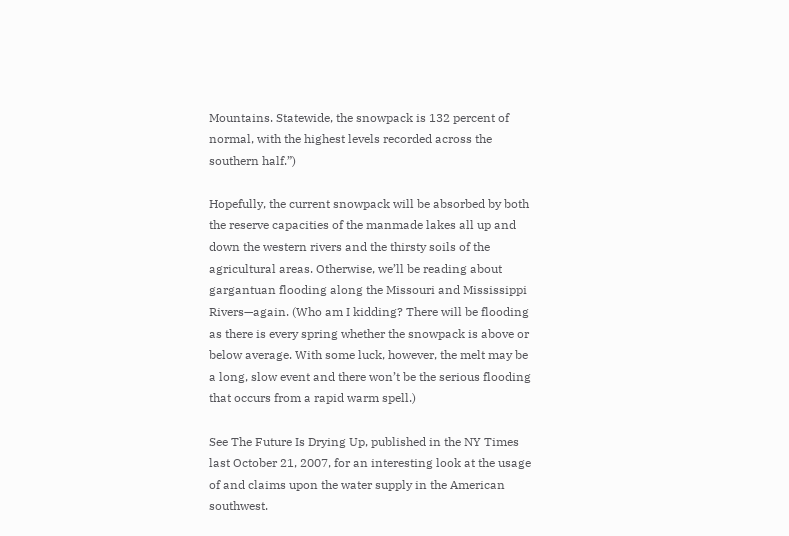Mountains. Statewide, the snowpack is 132 percent of normal, with the highest levels recorded across the southern half.”)

Hopefully, the current snowpack will be absorbed by both the reserve capacities of the manmade lakes all up and down the western rivers and the thirsty soils of the agricultural areas. Otherwise, we’ll be reading about gargantuan flooding along the Missouri and Mississippi Rivers—again. (Who am I kidding? There will be flooding as there is every spring whether the snowpack is above or below average. With some luck, however, the melt may be a long, slow event and there won’t be the serious flooding that occurs from a rapid warm spell.)

See The Future Is Drying Up, published in the NY Times last October 21, 2007, for an interesting look at the usage of and claims upon the water supply in the American southwest.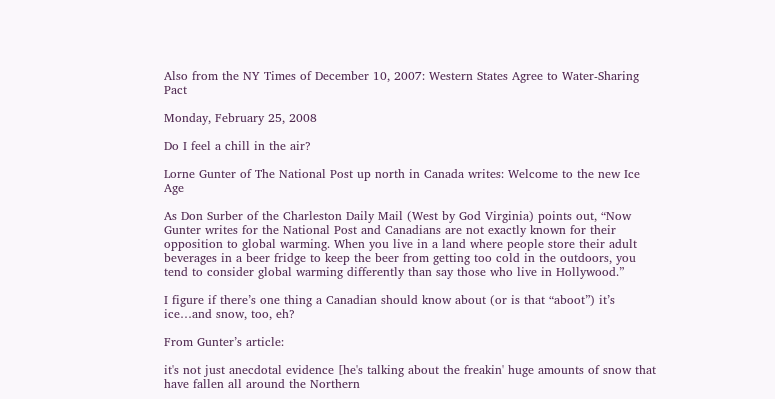Also from the NY Times of December 10, 2007: Western States Agree to Water-Sharing Pact

Monday, February 25, 2008

Do I feel a chill in the air?

Lorne Gunter of The National Post up north in Canada writes: Welcome to the new Ice Age

As Don Surber of the Charleston Daily Mail (West by God Virginia) points out, “Now Gunter writes for the National Post and Canadians are not exactly known for their opposition to global warming. When you live in a land where people store their adult beverages in a beer fridge to keep the beer from getting too cold in the outdoors, you tend to consider global warming differently than say those who live in Hollywood.”

I figure if there’s one thing a Canadian should know about (or is that “aboot”) it’s ice…and snow, too, eh?

From Gunter’s article:

it's not just anecdotal evidence [he's talking about the freakin' huge amounts of snow that have fallen all around the Northern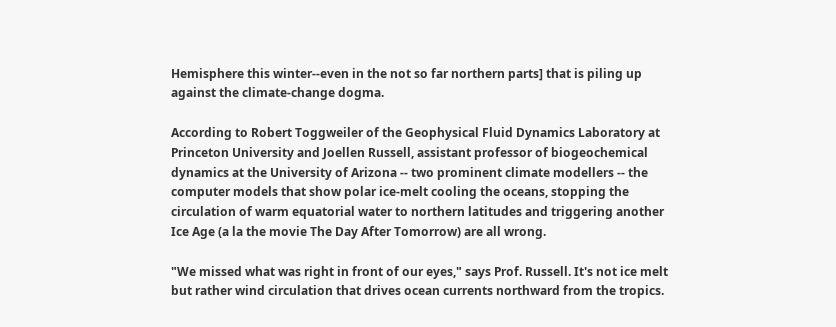Hemisphere this winter--even in the not so far northern parts] that is piling up against the climate-change dogma.

According to Robert Toggweiler of the Geophysical Fluid Dynamics Laboratory at Princeton University and Joellen Russell, assistant professor of biogeochemical dynamics at the University of Arizona -- two prominent climate modellers -- the computer models that show polar ice-melt cooling the oceans, stopping the circulation of warm equatorial water to northern latitudes and triggering another Ice Age (a la the movie The Day After Tomorrow) are all wrong.

"We missed what was right in front of our eyes," says Prof. Russell. It's not ice melt but rather wind circulation that drives ocean currents northward from the tropics.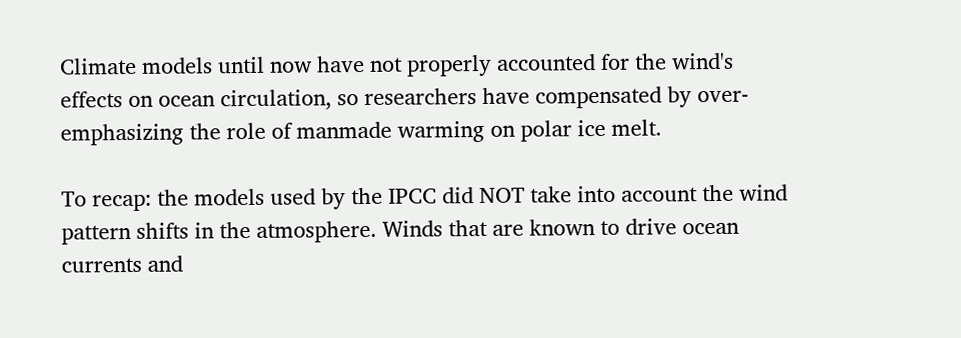Climate models until now have not properly accounted for the wind's effects on ocean circulation, so researchers have compensated by over-emphasizing the role of manmade warming on polar ice melt.

To recap: the models used by the IPCC did NOT take into account the wind pattern shifts in the atmosphere. Winds that are known to drive ocean currents and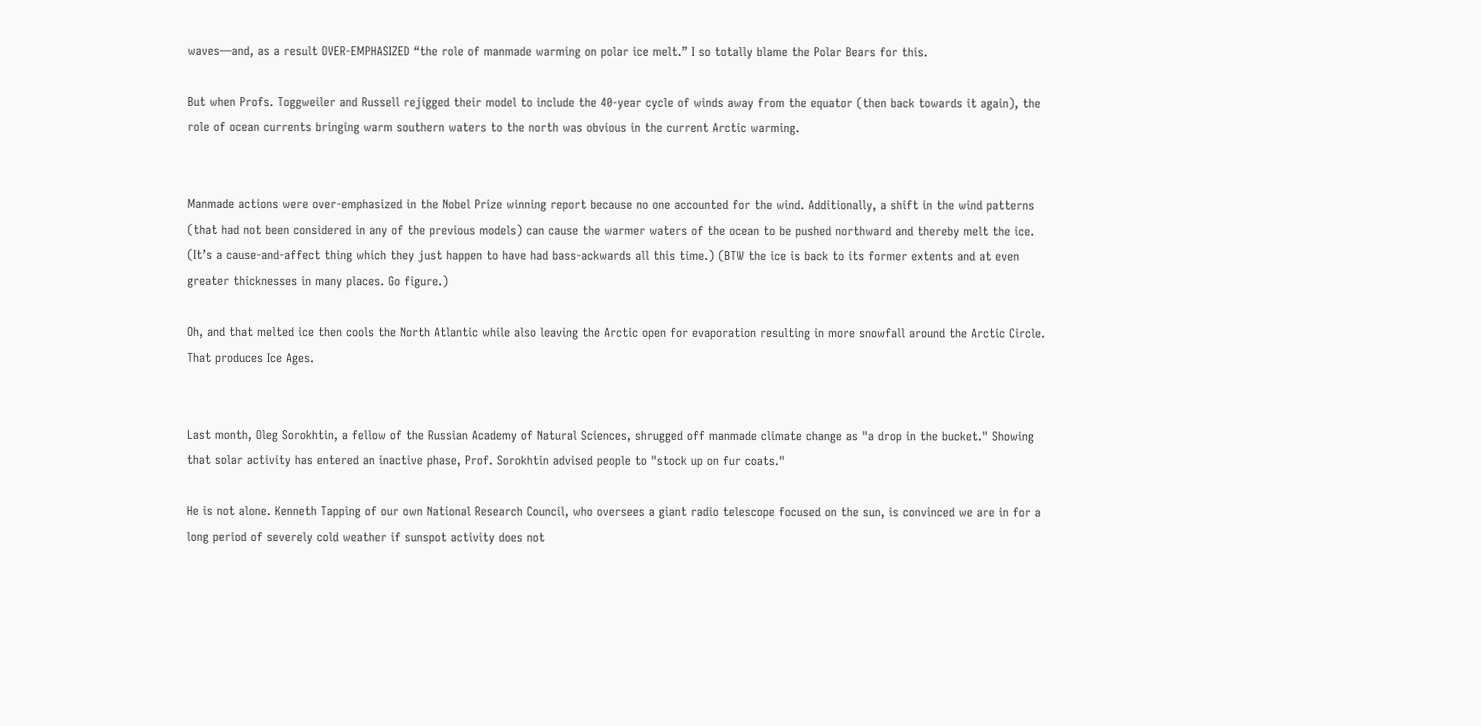waves—and, as a result OVER-EMPHASIZED “the role of manmade warming on polar ice melt.” I so totally blame the Polar Bears for this.

But when Profs. Toggweiler and Russell rejigged their model to include the 40-year cycle of winds away from the equator (then back towards it again), the role of ocean currents bringing warm southern waters to the north was obvious in the current Arctic warming.


Manmade actions were over-emphasized in the Nobel Prize winning report because no one accounted for the wind. Additionally, a shift in the wind patterns (that had not been considered in any of the previous models) can cause the warmer waters of the ocean to be pushed northward and thereby melt the ice. (It’s a cause-and-affect thing which they just happen to have had bass-ackwards all this time.) (BTW the ice is back to its former extents and at even greater thicknesses in many places. Go figure.)

Oh, and that melted ice then cools the North Atlantic while also leaving the Arctic open for evaporation resulting in more snowfall around the Arctic Circle. That produces Ice Ages.


Last month, Oleg Sorokhtin, a fellow of the Russian Academy of Natural Sciences, shrugged off manmade climate change as "a drop in the bucket." Showing that solar activity has entered an inactive phase, Prof. Sorokhtin advised people to "stock up on fur coats."

He is not alone. Kenneth Tapping of our own National Research Council, who oversees a giant radio telescope focused on the sun, is convinced we are in for a long period of severely cold weather if sunspot activity does not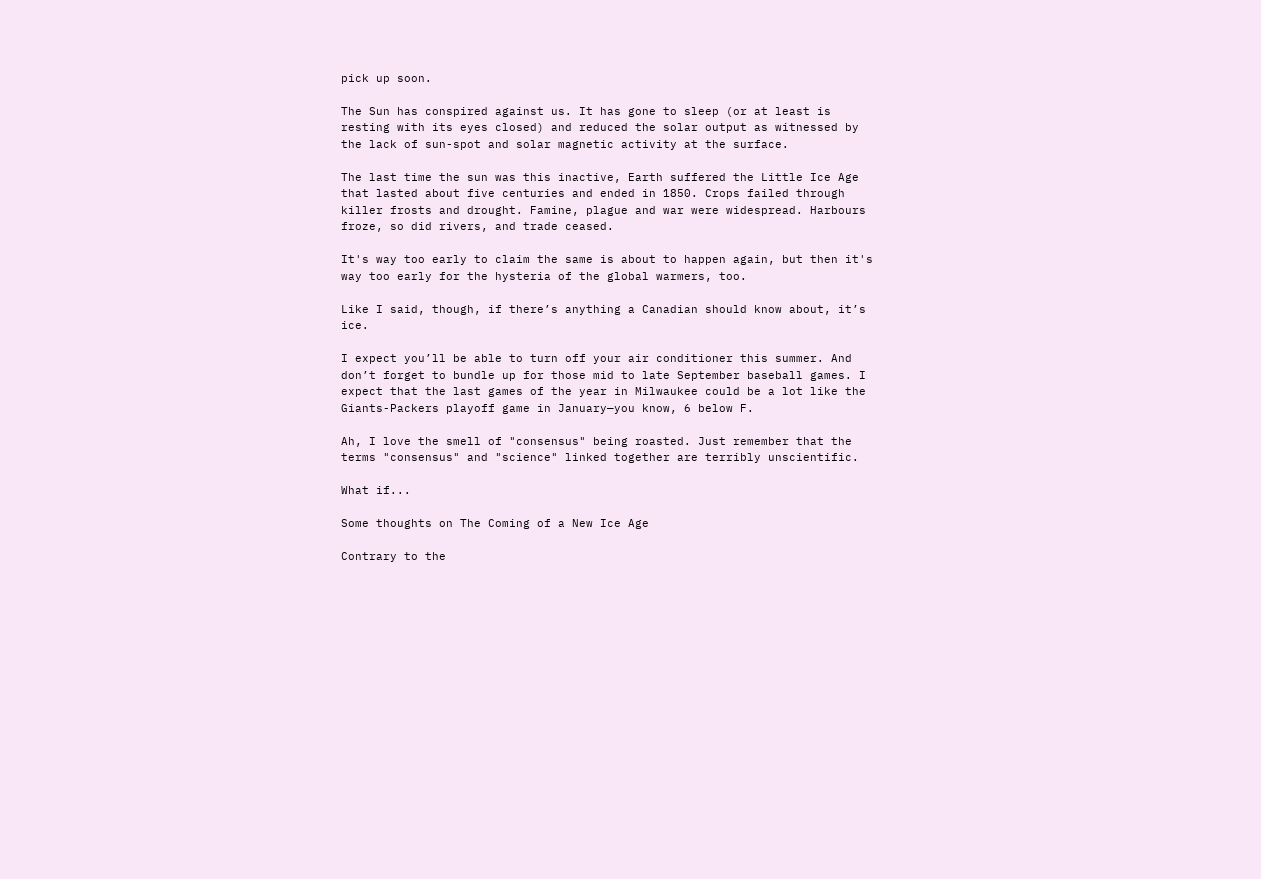pick up soon.

The Sun has conspired against us. It has gone to sleep (or at least is resting with its eyes closed) and reduced the solar output as witnessed by the lack of sun-spot and solar magnetic activity at the surface.

The last time the sun was this inactive, Earth suffered the Little Ice Age that lasted about five centuries and ended in 1850. Crops failed through killer frosts and drought. Famine, plague and war were widespread. Harbours froze, so did rivers, and trade ceased.

It's way too early to claim the same is about to happen again, but then it's way too early for the hysteria of the global warmers, too.

Like I said, though, if there’s anything a Canadian should know about, it’s ice.

I expect you’ll be able to turn off your air conditioner this summer. And don’t forget to bundle up for those mid to late September baseball games. I expect that the last games of the year in Milwaukee could be a lot like the Giants-Packers playoff game in January—you know, 6 below F.

Ah, I love the smell of "consensus" being roasted. Just remember that the terms "consensus" and "science" linked together are terribly unscientific.

What if...

Some thoughts on The Coming of a New Ice Age

Contrary to the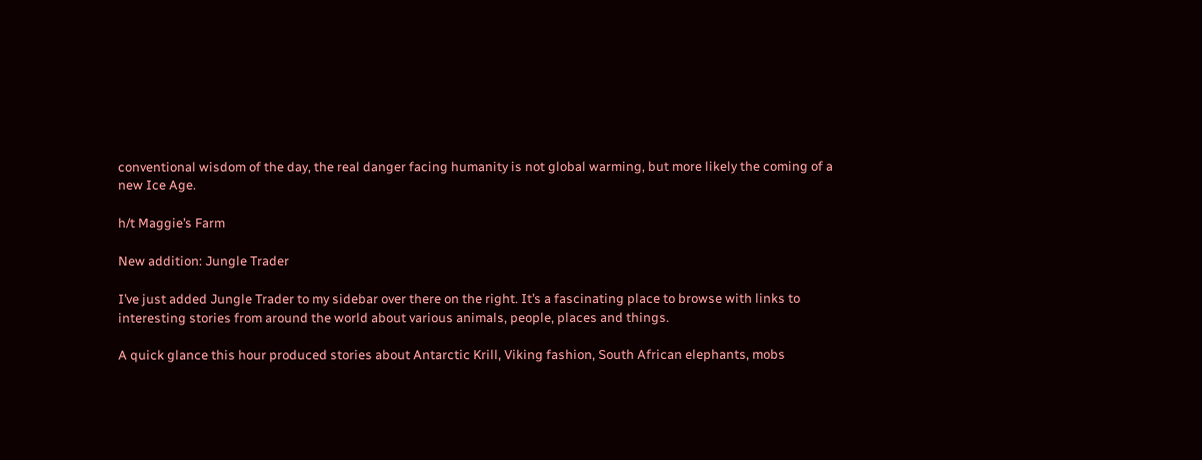conventional wisdom of the day, the real danger facing humanity is not global warming, but more likely the coming of a new Ice Age.

h/t Maggie’s Farm

New addition: Jungle Trader

I’ve just added Jungle Trader to my sidebar over there on the right. It’s a fascinating place to browse with links to interesting stories from around the world about various animals, people, places and things.

A quick glance this hour produced stories about Antarctic Krill, Viking fashion, South African elephants, mobs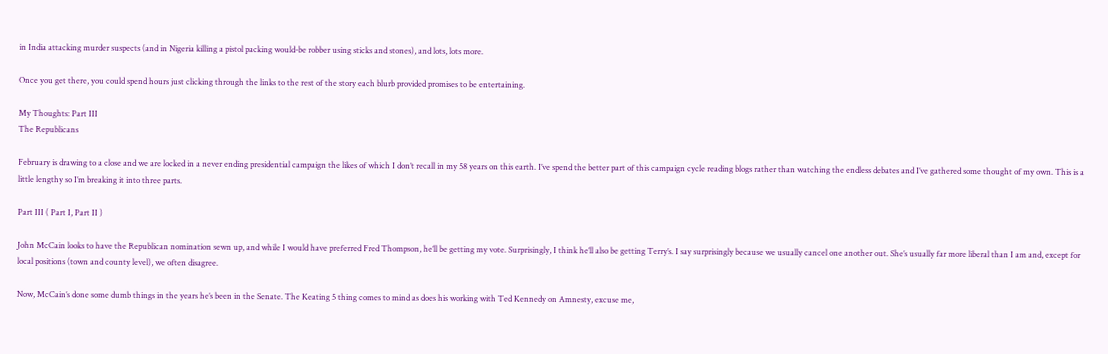in India attacking murder suspects (and in Nigeria killing a pistol packing would-be robber using sticks and stones), and lots, lots more.

Once you get there, you could spend hours just clicking through the links to the rest of the story each blurb provided promises to be entertaining.

My Thoughts: Part III
The Republicans

February is drawing to a close and we are locked in a never ending presidential campaign the likes of which I don’t recall in my 58 years on this earth. I’ve spend the better part of this campaign cycle reading blogs rather than watching the endless debates and I’ve gathered some thought of my own. This is a little lengthy so I’m breaking it into three parts.

Part III ( Part I, Part II )

John McCain looks to have the Republican nomination sewn up, and while I would have preferred Fred Thompson, he’ll be getting my vote. Surprisingly, I think he’ll also be getting Terry’s. I say surprisingly because we usually cancel one another out. She’s usually far more liberal than I am and, except for local positions (town and county level), we often disagree.

Now, McCain’s done some dumb things in the years he’s been in the Senate. The Keating 5 thing comes to mind as does his working with Ted Kennedy on Amnesty, excuse me,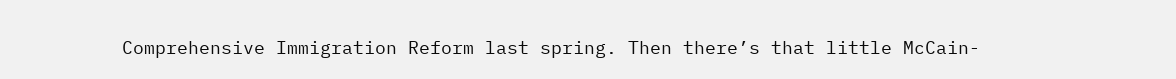Comprehensive Immigration Reform last spring. Then there’s that little McCain-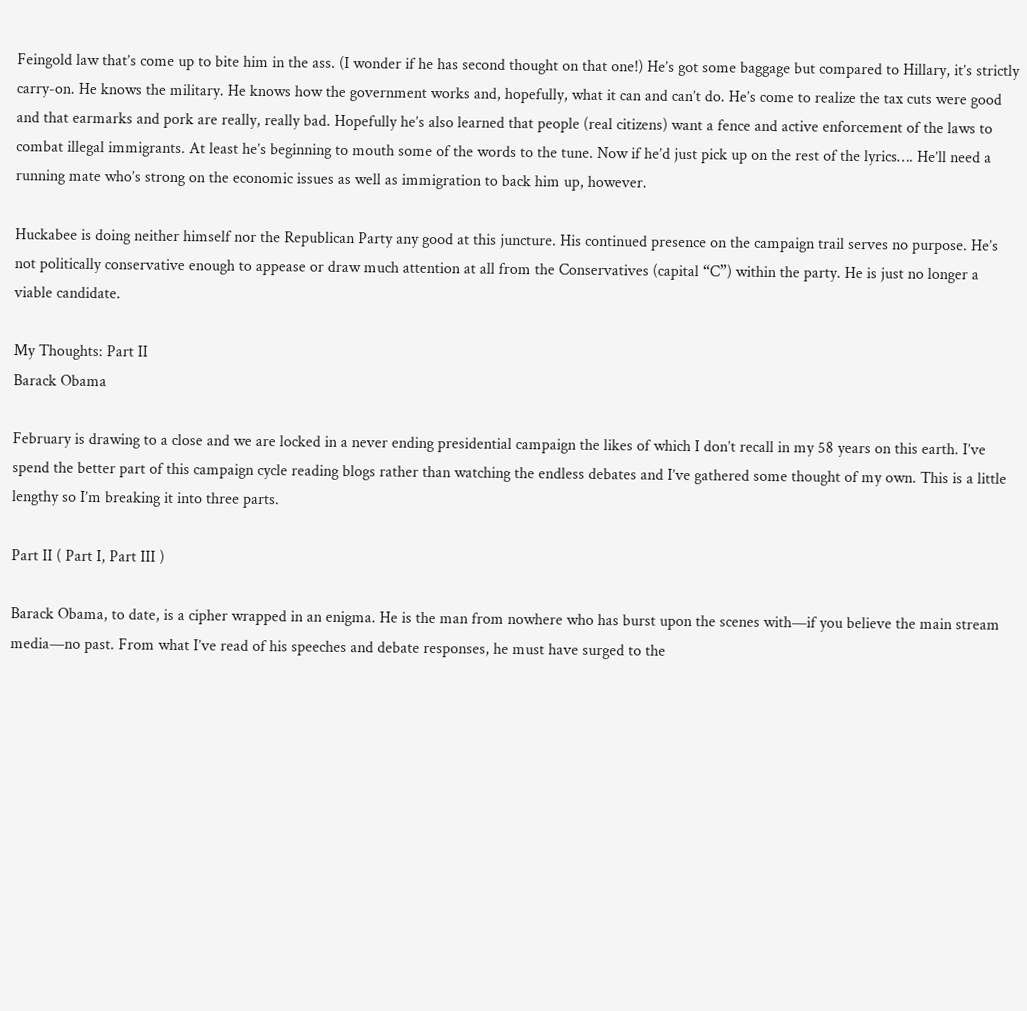Feingold law that’s come up to bite him in the ass. (I wonder if he has second thought on that one!) He’s got some baggage but compared to Hillary, it’s strictly carry-on. He knows the military. He knows how the government works and, hopefully, what it can and can’t do. He’s come to realize the tax cuts were good and that earmarks and pork are really, really bad. Hopefully he’s also learned that people (real citizens) want a fence and active enforcement of the laws to combat illegal immigrants. At least he’s beginning to mouth some of the words to the tune. Now if he’d just pick up on the rest of the lyrics…. He’ll need a running mate who’s strong on the economic issues as well as immigration to back him up, however.

Huckabee is doing neither himself nor the Republican Party any good at this juncture. His continued presence on the campaign trail serves no purpose. He’s not politically conservative enough to appease or draw much attention at all from the Conservatives (capital “C”) within the party. He is just no longer a viable candidate.

My Thoughts: Part II
Barack Obama

February is drawing to a close and we are locked in a never ending presidential campaign the likes of which I don’t recall in my 58 years on this earth. I’ve spend the better part of this campaign cycle reading blogs rather than watching the endless debates and I’ve gathered some thought of my own. This is a little lengthy so I’m breaking it into three parts.

Part II ( Part I, Part III )

Barack Obama, to date, is a cipher wrapped in an enigma. He is the man from nowhere who has burst upon the scenes with—if you believe the main stream media—no past. From what I’ve read of his speeches and debate responses, he must have surged to the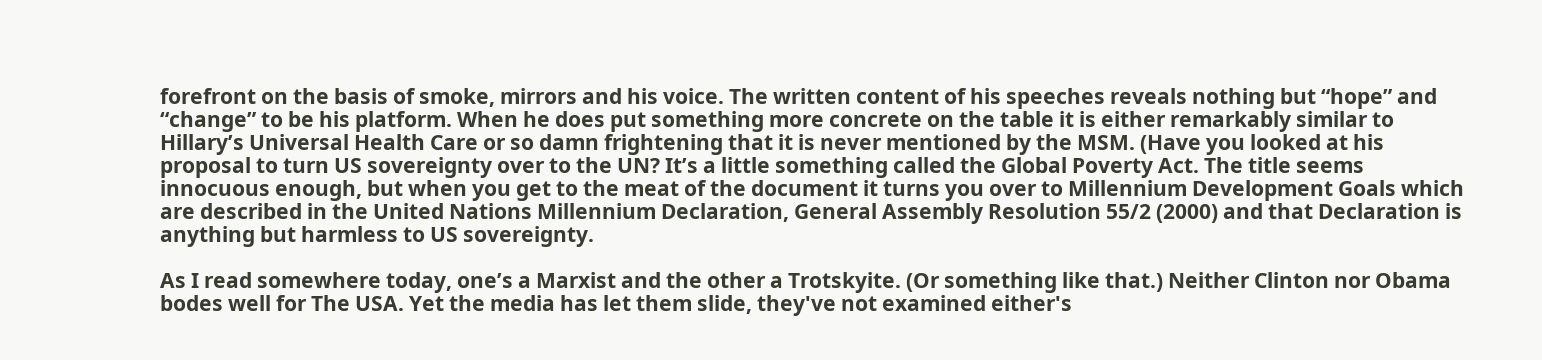forefront on the basis of smoke, mirrors and his voice. The written content of his speeches reveals nothing but “hope” and “change” to be his platform. When he does put something more concrete on the table it is either remarkably similar to Hillary’s Universal Health Care or so damn frightening that it is never mentioned by the MSM. (Have you looked at his proposal to turn US sovereignty over to the UN? It’s a little something called the Global Poverty Act. The title seems innocuous enough, but when you get to the meat of the document it turns you over to Millennium Development Goals which are described in the United Nations Millennium Declaration, General Assembly Resolution 55/2 (2000) and that Declaration is anything but harmless to US sovereignty.

As I read somewhere today, one’s a Marxist and the other a Trotskyite. (Or something like that.) Neither Clinton nor Obama bodes well for The USA. Yet the media has let them slide, they've not examined either's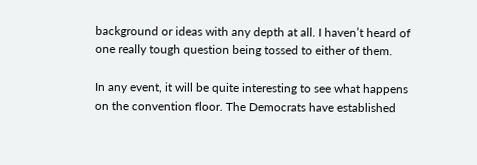background or ideas with any depth at all. I haven’t heard of one really tough question being tossed to either of them.

In any event, it will be quite interesting to see what happens on the convention floor. The Democrats have established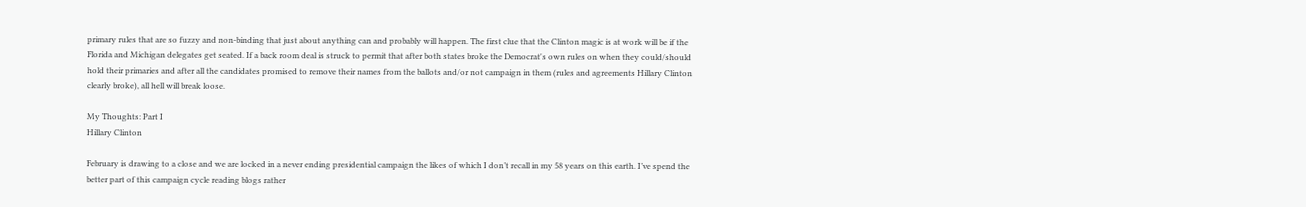primary rules that are so fuzzy and non-binding that just about anything can and probably will happen. The first clue that the Clinton magic is at work will be if the Florida and Michigan delegates get seated. If a back room deal is struck to permit that after both states broke the Democrat's own rules on when they could/should hold their primaries and after all the candidates promised to remove their names from the ballots and/or not campaign in them (rules and agreements Hillary Clinton clearly broke), all hell will break loose.

My Thoughts: Part I
Hillary Clinton

February is drawing to a close and we are locked in a never ending presidential campaign the likes of which I don’t recall in my 58 years on this earth. I’ve spend the better part of this campaign cycle reading blogs rather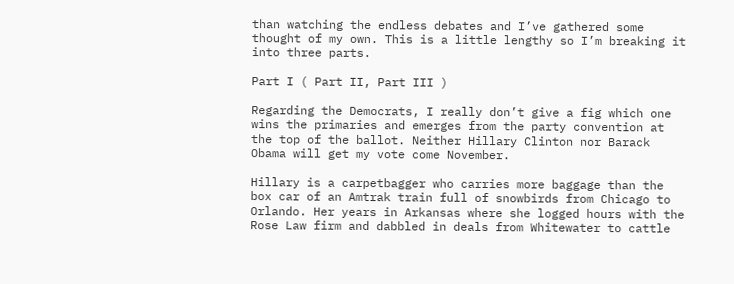than watching the endless debates and I’ve gathered some thought of my own. This is a little lengthy so I’m breaking it into three parts.

Part I ( Part II, Part III )

Regarding the Democrats, I really don’t give a fig which one wins the primaries and emerges from the party convention at the top of the ballot. Neither Hillary Clinton nor Barack Obama will get my vote come November.

Hillary is a carpetbagger who carries more baggage than the box car of an Amtrak train full of snowbirds from Chicago to Orlando. Her years in Arkansas where she logged hours with the Rose Law firm and dabbled in deals from Whitewater to cattle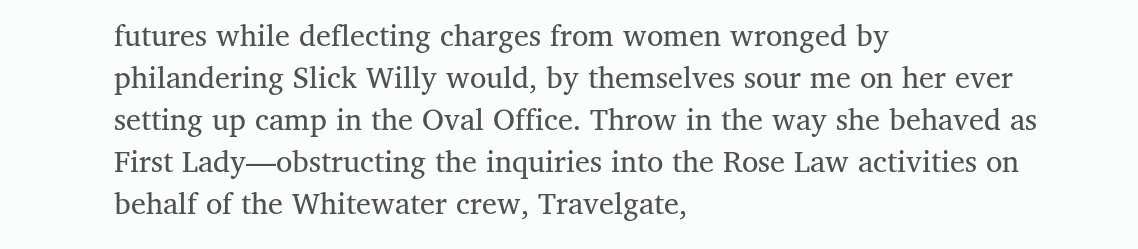futures while deflecting charges from women wronged by philandering Slick Willy would, by themselves sour me on her ever setting up camp in the Oval Office. Throw in the way she behaved as First Lady—obstructing the inquiries into the Rose Law activities on behalf of the Whitewater crew, Travelgate,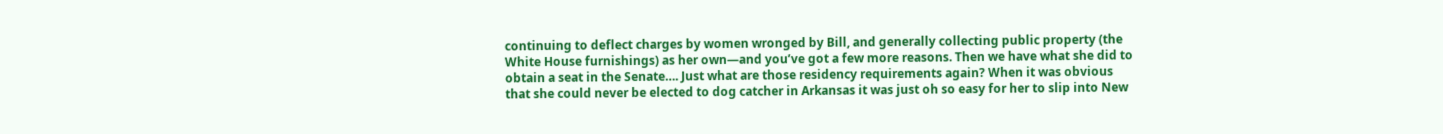continuing to deflect charges by women wronged by Bill, and generally collecting public property (the White House furnishings) as her own—and you’ve got a few more reasons. Then we have what she did to obtain a seat in the Senate…. Just what are those residency requirements again? When it was obvious that she could never be elected to dog catcher in Arkansas it was just oh so easy for her to slip into New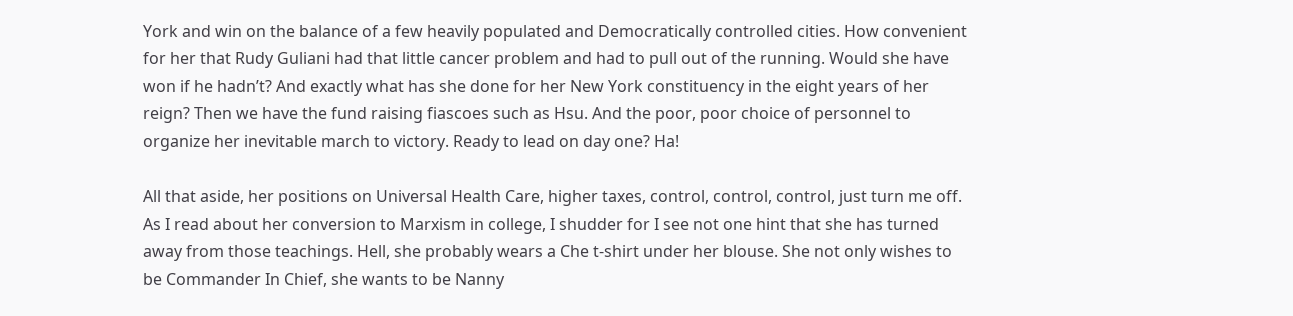York and win on the balance of a few heavily populated and Democratically controlled cities. How convenient for her that Rudy Guliani had that little cancer problem and had to pull out of the running. Would she have won if he hadn’t? And exactly what has she done for her New York constituency in the eight years of her reign? Then we have the fund raising fiascoes such as Hsu. And the poor, poor choice of personnel to organize her inevitable march to victory. Ready to lead on day one? Ha!

All that aside, her positions on Universal Health Care, higher taxes, control, control, control, just turn me off. As I read about her conversion to Marxism in college, I shudder for I see not one hint that she has turned away from those teachings. Hell, she probably wears a Che t-shirt under her blouse. She not only wishes to be Commander In Chief, she wants to be Nanny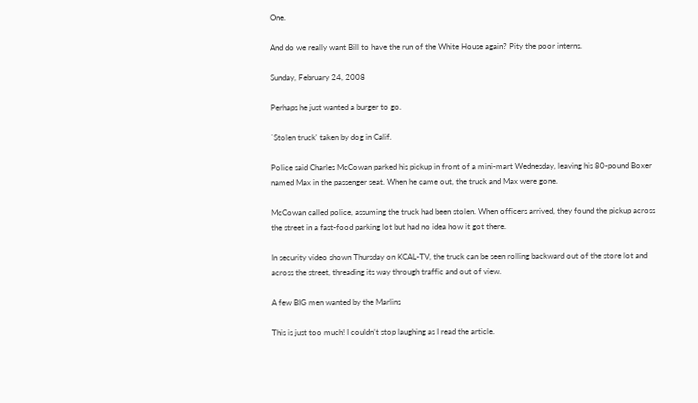One.

And do we really want Bill to have the run of the White House again? Pity the poor interns.

Sunday, February 24, 2008

Perhaps he just wanted a burger to go.

`Stolen truck' taken by dog in Calif.

Police said Charles McCowan parked his pickup in front of a mini-mart Wednesday, leaving his 80-pound Boxer named Max in the passenger seat. When he came out, the truck and Max were gone.

McCowan called police, assuming the truck had been stolen. When officers arrived, they found the pickup across the street in a fast-food parking lot but had no idea how it got there.

In security video shown Thursday on KCAL-TV, the truck can be seen rolling backward out of the store lot and across the street, threading its way through traffic and out of view.

A few BIG men wanted by the Marlins

This is just too much! I couldn’t stop laughing as I read the article.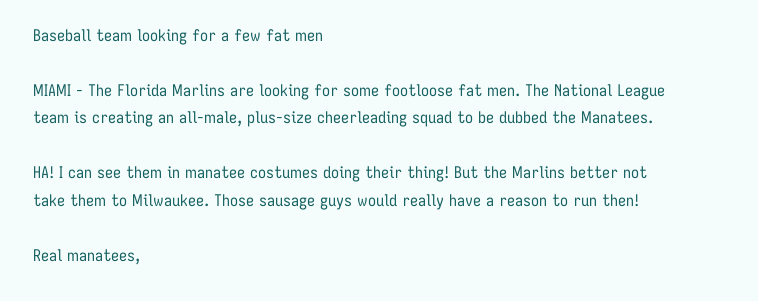Baseball team looking for a few fat men

MIAMI - The Florida Marlins are looking for some footloose fat men. The National League team is creating an all-male, plus-size cheerleading squad to be dubbed the Manatees.

HA! I can see them in manatee costumes doing their thing! But the Marlins better not take them to Milwaukee. Those sausage guys would really have a reason to run then!

Real manatees,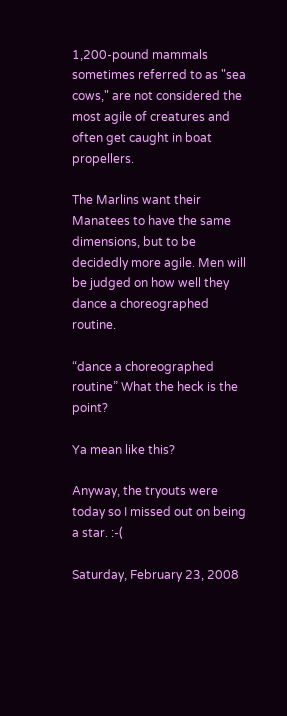1,200-pound mammals sometimes referred to as "sea cows," are not considered the most agile of creatures and often get caught in boat propellers.

The Marlins want their Manatees to have the same dimensions, but to be decidedly more agile. Men will be judged on how well they dance a choreographed routine.

“dance a choreographed routine” What the heck is the point?

Ya mean like this?

Anyway, the tryouts were today so I missed out on being a star. :-(

Saturday, February 23, 2008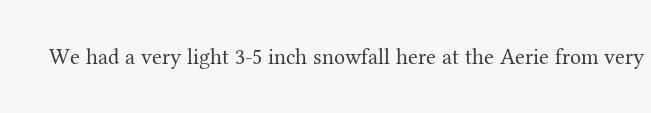We had a very light 3-5 inch snowfall here at the Aerie from very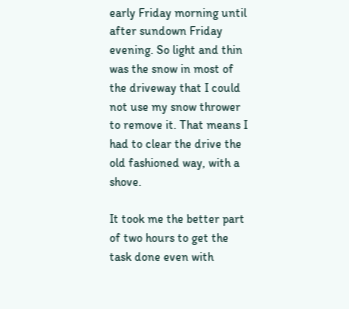early Friday morning until after sundown Friday evening. So light and thin was the snow in most of the driveway that I could not use my snow thrower to remove it. That means I had to clear the drive the old fashioned way, with a shove.

It took me the better part of two hours to get the task done even with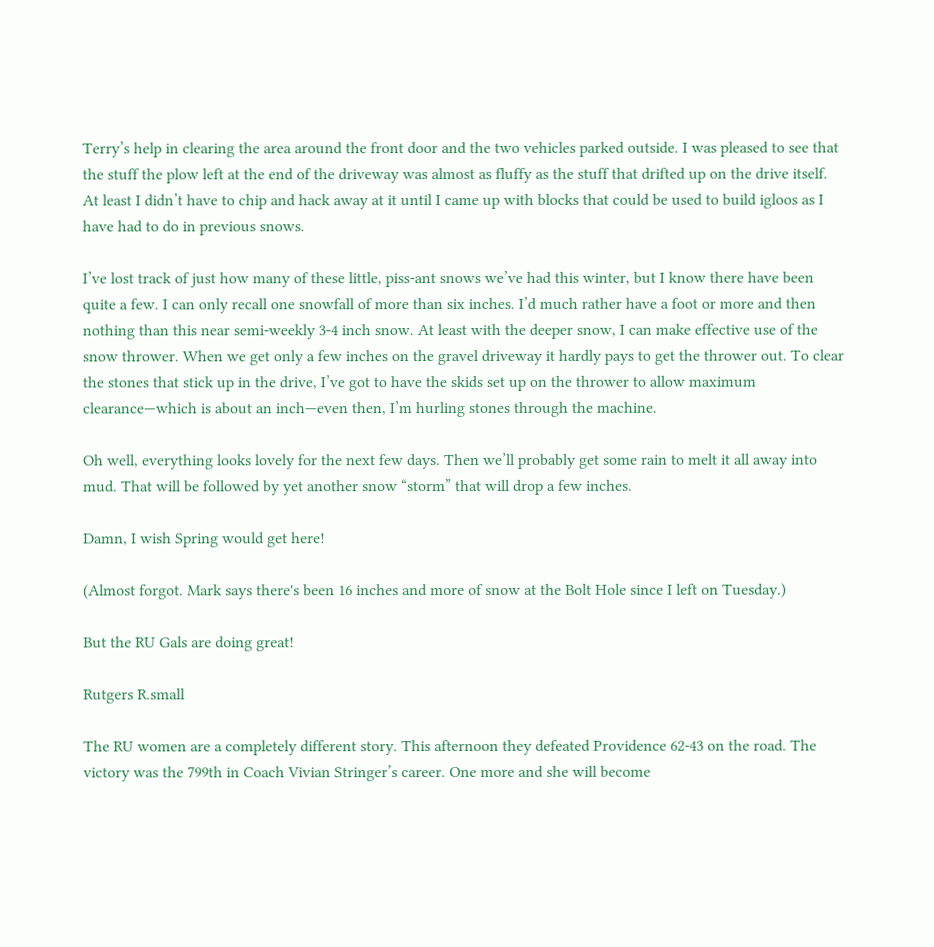Terry’s help in clearing the area around the front door and the two vehicles parked outside. I was pleased to see that the stuff the plow left at the end of the driveway was almost as fluffy as the stuff that drifted up on the drive itself. At least I didn’t have to chip and hack away at it until I came up with blocks that could be used to build igloos as I have had to do in previous snows.

I’ve lost track of just how many of these little, piss-ant snows we’ve had this winter, but I know there have been quite a few. I can only recall one snowfall of more than six inches. I’d much rather have a foot or more and then nothing than this near semi-weekly 3-4 inch snow. At least with the deeper snow, I can make effective use of the snow thrower. When we get only a few inches on the gravel driveway it hardly pays to get the thrower out. To clear the stones that stick up in the drive, I’ve got to have the skids set up on the thrower to allow maximum clearance—which is about an inch—even then, I’m hurling stones through the machine.

Oh well, everything looks lovely for the next few days. Then we’ll probably get some rain to melt it all away into mud. That will be followed by yet another snow “storm” that will drop a few inches.

Damn, I wish Spring would get here!

(Almost forgot. Mark says there's been 16 inches and more of snow at the Bolt Hole since I left on Tuesday.)

But the RU Gals are doing great!

Rutgers R.small

The RU women are a completely different story. This afternoon they defeated Providence 62-43 on the road. The victory was the 799th in Coach Vivian Stringer’s career. One more and she will become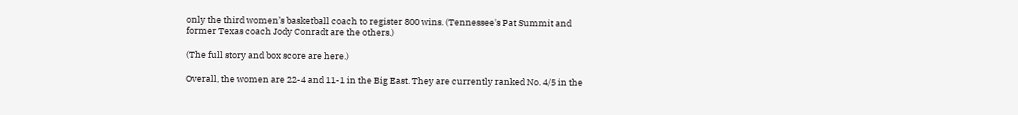only the third women’s basketball coach to register 800 wins. (Tennessee's Pat Summit and former Texas coach Jody Conradt are the others.)

(The full story and box score are here.)

Overall, the women are 22-4 and 11-1 in the Big East. They are currently ranked No. 4/5 in the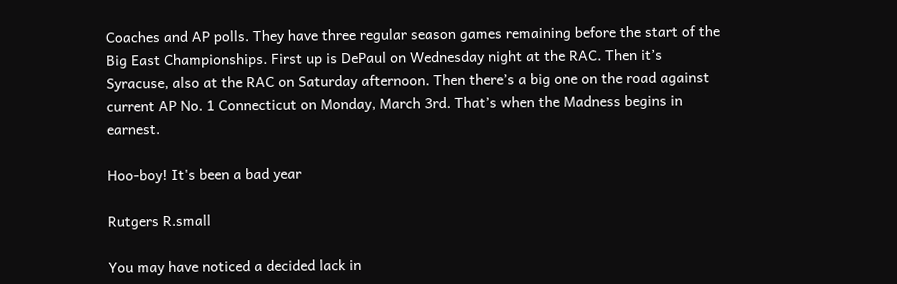Coaches and AP polls. They have three regular season games remaining before the start of the Big East Championships. First up is DePaul on Wednesday night at the RAC. Then it’s Syracuse, also at the RAC on Saturday afternoon. Then there’s a big one on the road against current AP No. 1 Connecticut on Monday, March 3rd. That’s when the Madness begins in earnest.

Hoo-boy! It's been a bad year

Rutgers R.small

You may have noticed a decided lack in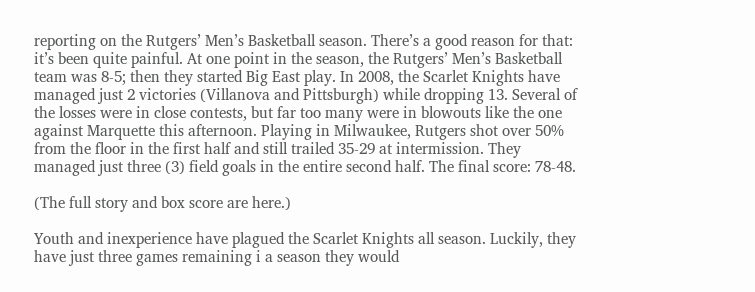reporting on the Rutgers’ Men’s Basketball season. There’s a good reason for that: it’s been quite painful. At one point in the season, the Rutgers’ Men’s Basketball team was 8-5; then they started Big East play. In 2008, the Scarlet Knights have managed just 2 victories (Villanova and Pittsburgh) while dropping 13. Several of the losses were in close contests, but far too many were in blowouts like the one against Marquette this afternoon. Playing in Milwaukee, Rutgers shot over 50% from the floor in the first half and still trailed 35-29 at intermission. They managed just three (3) field goals in the entire second half. The final score: 78-48.

(The full story and box score are here.)

Youth and inexperience have plagued the Scarlet Knights all season. Luckily, they have just three games remaining i a season they would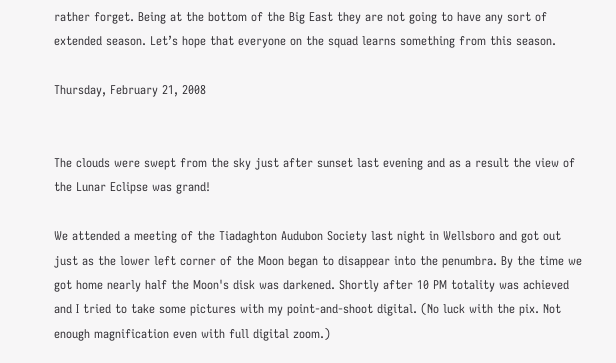rather forget. Being at the bottom of the Big East they are not going to have any sort of extended season. Let’s hope that everyone on the squad learns something from this season.

Thursday, February 21, 2008


The clouds were swept from the sky just after sunset last evening and as a result the view of the Lunar Eclipse was grand!

We attended a meeting of the Tiadaghton Audubon Society last night in Wellsboro and got out just as the lower left corner of the Moon began to disappear into the penumbra. By the time we got home nearly half the Moon's disk was darkened. Shortly after 10 PM totality was achieved and I tried to take some pictures with my point-and-shoot digital. (No luck with the pix. Not enough magnification even with full digital zoom.)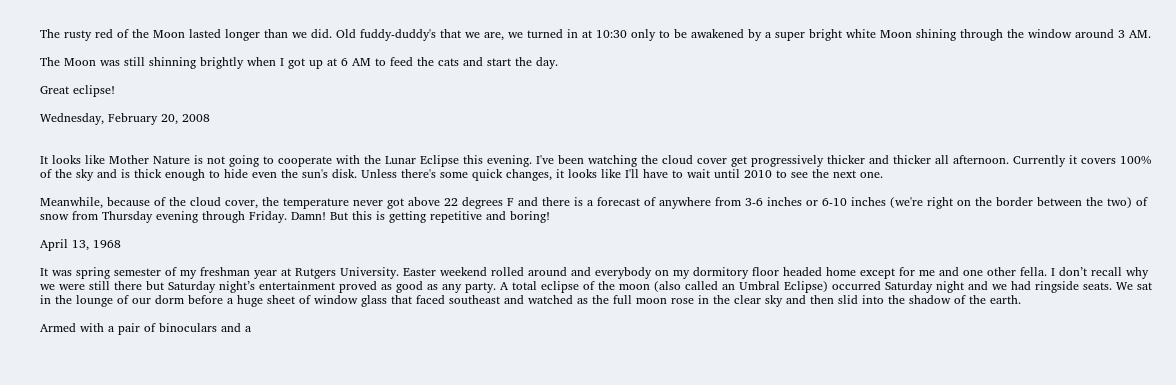The rusty red of the Moon lasted longer than we did. Old fuddy-duddy's that we are, we turned in at 10:30 only to be awakened by a super bright white Moon shining through the window around 3 AM.

The Moon was still shinning brightly when I got up at 6 AM to feed the cats and start the day.

Great eclipse!

Wednesday, February 20, 2008


It looks like Mother Nature is not going to cooperate with the Lunar Eclipse this evening. I've been watching the cloud cover get progressively thicker and thicker all afternoon. Currently it covers 100% of the sky and is thick enough to hide even the sun's disk. Unless there's some quick changes, it looks like I'll have to wait until 2010 to see the next one.

Meanwhile, because of the cloud cover, the temperature never got above 22 degrees F and there is a forecast of anywhere from 3-6 inches or 6-10 inches (we're right on the border between the two) of snow from Thursday evening through Friday. Damn! But this is getting repetitive and boring!

April 13, 1968

It was spring semester of my freshman year at Rutgers University. Easter weekend rolled around and everybody on my dormitory floor headed home except for me and one other fella. I don’t recall why we were still there but Saturday night’s entertainment proved as good as any party. A total eclipse of the moon (also called an Umbral Eclipse) occurred Saturday night and we had ringside seats. We sat in the lounge of our dorm before a huge sheet of window glass that faced southeast and watched as the full moon rose in the clear sky and then slid into the shadow of the earth.

Armed with a pair of binoculars and a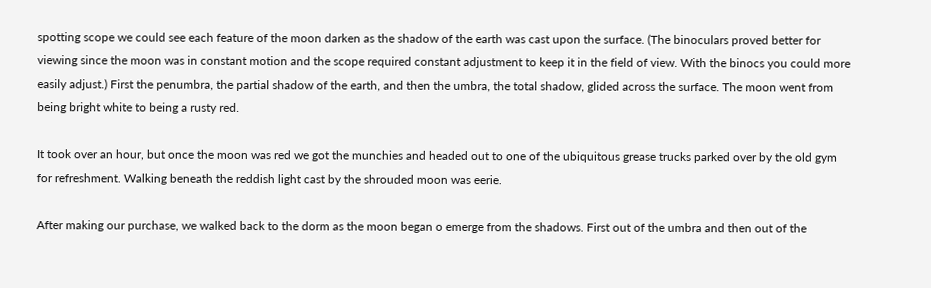spotting scope we could see each feature of the moon darken as the shadow of the earth was cast upon the surface. (The binoculars proved better for viewing since the moon was in constant motion and the scope required constant adjustment to keep it in the field of view. With the binocs you could more easily adjust.) First the penumbra, the partial shadow of the earth, and then the umbra, the total shadow, glided across the surface. The moon went from being bright white to being a rusty red.

It took over an hour, but once the moon was red we got the munchies and headed out to one of the ubiquitous grease trucks parked over by the old gym for refreshment. Walking beneath the reddish light cast by the shrouded moon was eerie.

After making our purchase, we walked back to the dorm as the moon began o emerge from the shadows. First out of the umbra and then out of the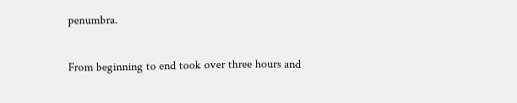penumbra.

From beginning to end took over three hours and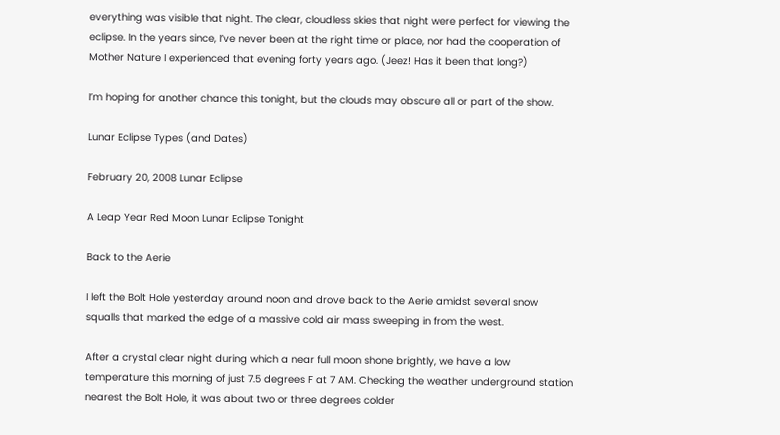everything was visible that night. The clear, cloudless skies that night were perfect for viewing the eclipse. In the years since, I’ve never been at the right time or place, nor had the cooperation of Mother Nature I experienced that evening forty years ago. (Jeez! Has it been that long?)

I’m hoping for another chance this tonight, but the clouds may obscure all or part of the show.

Lunar Eclipse Types (and Dates)

February 20, 2008 Lunar Eclipse

A Leap Year Red Moon Lunar Eclipse Tonight

Back to the Aerie

I left the Bolt Hole yesterday around noon and drove back to the Aerie amidst several snow squalls that marked the edge of a massive cold air mass sweeping in from the west.

After a crystal clear night during which a near full moon shone brightly, we have a low temperature this morning of just 7.5 degrees F at 7 AM. Checking the weather underground station nearest the Bolt Hole, it was about two or three degrees colder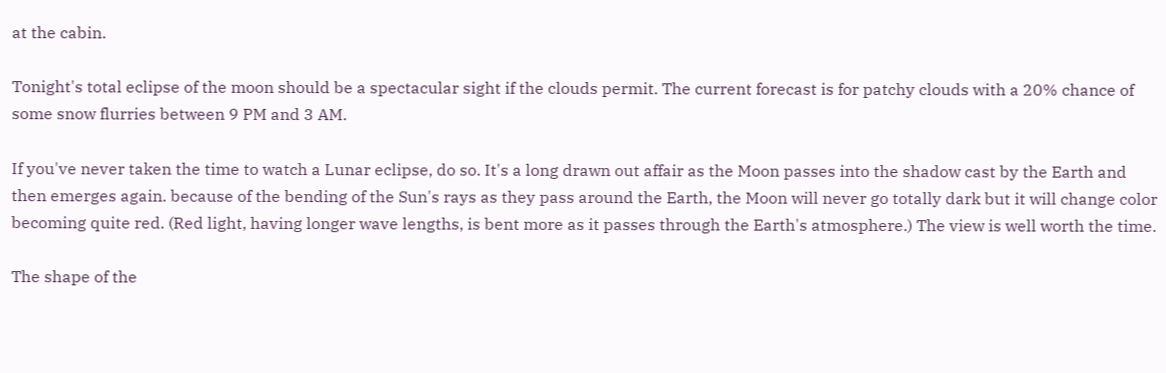at the cabin.

Tonight's total eclipse of the moon should be a spectacular sight if the clouds permit. The current forecast is for patchy clouds with a 20% chance of some snow flurries between 9 PM and 3 AM.

If you've never taken the time to watch a Lunar eclipse, do so. It's a long drawn out affair as the Moon passes into the shadow cast by the Earth and then emerges again. because of the bending of the Sun's rays as they pass around the Earth, the Moon will never go totally dark but it will change color becoming quite red. (Red light, having longer wave lengths, is bent more as it passes through the Earth's atmosphere.) The view is well worth the time.

The shape of the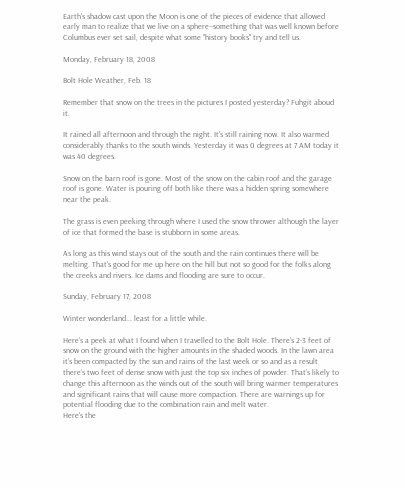Earth's shadow cast upon the Moon is one of the pieces of evidence that allowed early man to realize that we live on a sphere--something that was well known before Columbus ever set sail, despite what some "history books" try and tell us.

Monday, February 18, 2008

Bolt Hole Weather, Feb. 18

Remember that snow on the trees in the pictures I posted yesterday? Fuhgit aboud it.

It rained all afternoon and through the night. It's still raining now. It also warmed considerably thanks to the south winds. Yesterday it was 0 degrees at 7 AM today it was 40 degrees.

Snow on the barn roof is gone. Most of the snow on the cabin roof and the garage roof is gone. Water is pouring off both like there was a hidden spring somewhere near the peak.

The grass is even peeking through where I used the snow thrower although the layer of ice that formed the base is stubborn in some areas.

As long as this wind stays out of the south and the rain continues there will be melting. That's good for me up here on the hill but not so good for the folks along the creeks and rivers. Ice dams and flooding are sure to occur.

Sunday, February 17, 2008

Winter wonderland... least for a little while.

Here’s a peek at what I found when I travelled to the Bolt Hole. There’s 2-3 feet of snow on the ground with the higher amounts in the shaded woods. In the lawn area it’s been compacted by the sun and rains of the last week or so and as a result there’s two feet of dense snow with just the top six inches of powder. That’s likely to change this afternoon as the winds out of the south will bring warmer temperatures and significant rains that will cause more compaction. There are warnings up for potential flooding due to the combination rain and melt water.
Here’s the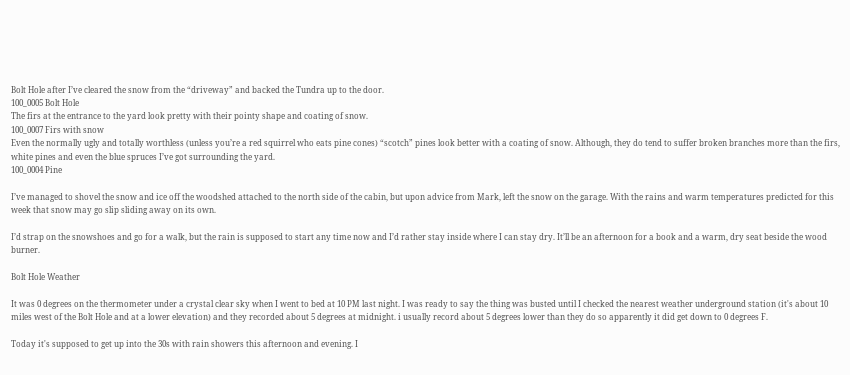Bolt Hole after I’ve cleared the snow from the “driveway” and backed the Tundra up to the door.
100_0005 Bolt Hole
The firs at the entrance to the yard look pretty with their pointy shape and coating of snow.
100_0007 Firs with snow
Even the normally ugly and totally worthless (unless you’re a red squirrel who eats pine cones) “scotch” pines look better with a coating of snow. Although, they do tend to suffer broken branches more than the firs, white pines and even the blue spruces I’ve got surrounding the yard.
100_0004 Pine

I’ve managed to shovel the snow and ice off the woodshed attached to the north side of the cabin, but upon advice from Mark, left the snow on the garage. With the rains and warm temperatures predicted for this week that snow may go slip sliding away on its own.

I’d strap on the snowshoes and go for a walk, but the rain is supposed to start any time now and I’d rather stay inside where I can stay dry. It’ll be an afternoon for a book and a warm, dry seat beside the wood burner.

Bolt Hole Weather

It was 0 degrees on the thermometer under a crystal clear sky when I went to bed at 10 PM last night. I was ready to say the thing was busted until I checked the nearest weather underground station (it's about 10 miles west of the Bolt Hole and at a lower elevation) and they recorded about 5 degrees at midnight. i usually record about 5 degrees lower than they do so apparently it did get down to 0 degrees F.

Today it's supposed to get up into the 30s with rain showers this afternoon and evening. I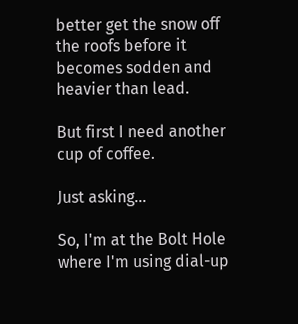better get the snow off the roofs before it becomes sodden and heavier than lead.

But first I need another cup of coffee.

Just asking...

So, I'm at the Bolt Hole where I'm using dial-up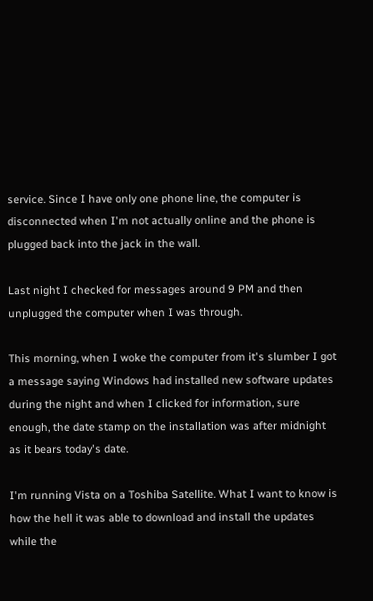service. Since I have only one phone line, the computer is disconnected when I'm not actually online and the phone is plugged back into the jack in the wall.

Last night I checked for messages around 9 PM and then unplugged the computer when I was through.

This morning, when I woke the computer from it's slumber I got a message saying Windows had installed new software updates during the night and when I clicked for information, sure enough, the date stamp on the installation was after midnight as it bears today's date.

I'm running Vista on a Toshiba Satellite. What I want to know is how the hell it was able to download and install the updates while the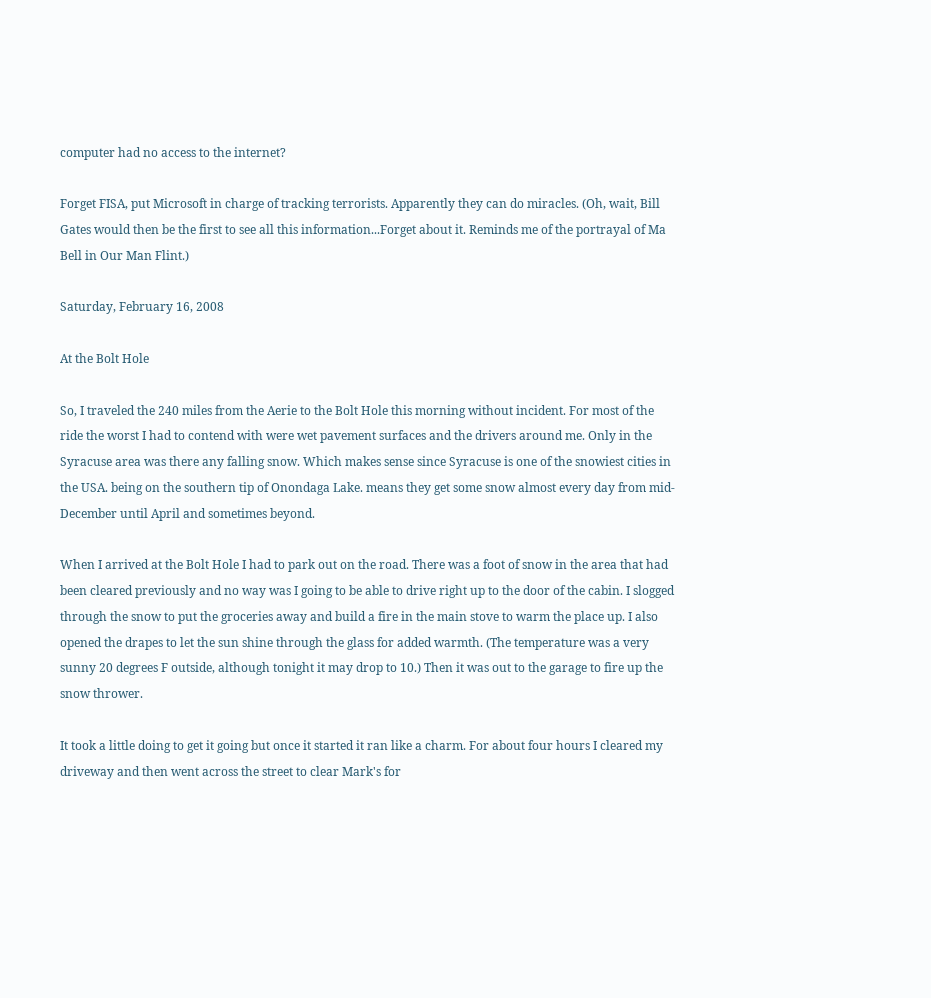computer had no access to the internet?

Forget FISA, put Microsoft in charge of tracking terrorists. Apparently they can do miracles. (Oh, wait, Bill Gates would then be the first to see all this information...Forget about it. Reminds me of the portrayal of Ma Bell in Our Man Flint.)

Saturday, February 16, 2008

At the Bolt Hole

So, I traveled the 240 miles from the Aerie to the Bolt Hole this morning without incident. For most of the ride the worst I had to contend with were wet pavement surfaces and the drivers around me. Only in the Syracuse area was there any falling snow. Which makes sense since Syracuse is one of the snowiest cities in the USA. being on the southern tip of Onondaga Lake. means they get some snow almost every day from mid-December until April and sometimes beyond.

When I arrived at the Bolt Hole I had to park out on the road. There was a foot of snow in the area that had been cleared previously and no way was I going to be able to drive right up to the door of the cabin. I slogged through the snow to put the groceries away and build a fire in the main stove to warm the place up. I also opened the drapes to let the sun shine through the glass for added warmth. (The temperature was a very sunny 20 degrees F outside, although tonight it may drop to 10.) Then it was out to the garage to fire up the snow thrower.

It took a little doing to get it going but once it started it ran like a charm. For about four hours I cleared my driveway and then went across the street to clear Mark's for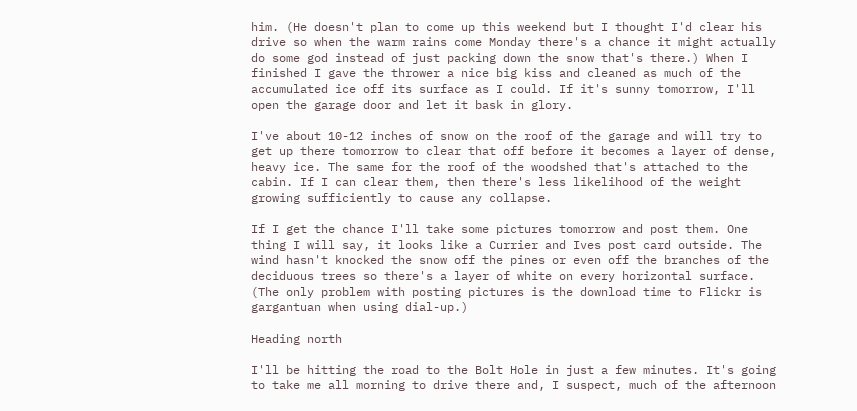him. (He doesn't plan to come up this weekend but I thought I'd clear his drive so when the warm rains come Monday there's a chance it might actually do some god instead of just packing down the snow that's there.) When I finished I gave the thrower a nice big kiss and cleaned as much of the accumulated ice off its surface as I could. If it's sunny tomorrow, I'll open the garage door and let it bask in glory.

I've about 10-12 inches of snow on the roof of the garage and will try to get up there tomorrow to clear that off before it becomes a layer of dense, heavy ice. The same for the roof of the woodshed that's attached to the cabin. If I can clear them, then there's less likelihood of the weight growing sufficiently to cause any collapse.

If I get the chance I'll take some pictures tomorrow and post them. One thing I will say, it looks like a Currier and Ives post card outside. The wind hasn't knocked the snow off the pines or even off the branches of the deciduous trees so there's a layer of white on every horizontal surface. (The only problem with posting pictures is the download time to Flickr is gargantuan when using dial-up.)

Heading north

I'll be hitting the road to the Bolt Hole in just a few minutes. It's going to take me all morning to drive there and, I suspect, much of the afternoon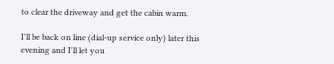to clear the driveway and get the cabin warm.

I'll be back on line (dial-up service only) later this evening and I'll let you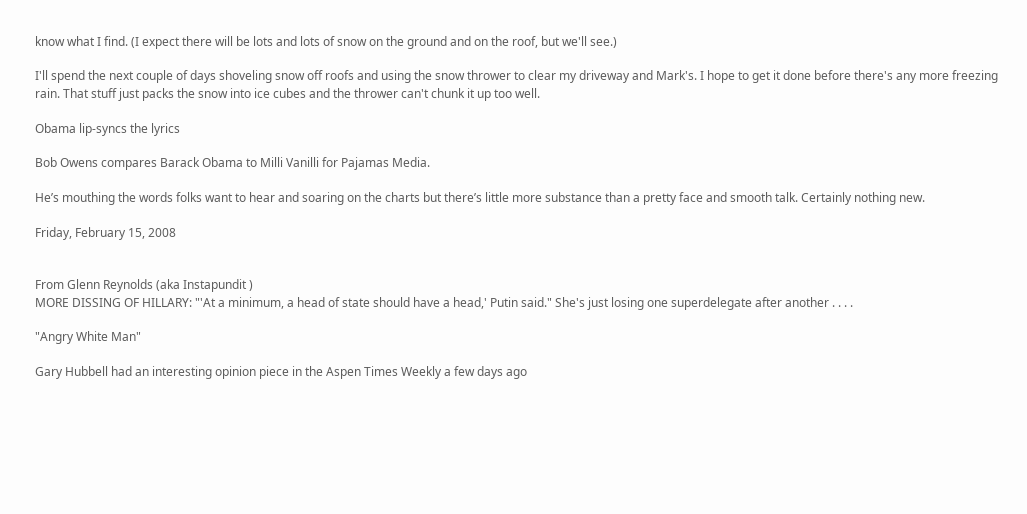know what I find. (I expect there will be lots and lots of snow on the ground and on the roof, but we'll see.)

I'll spend the next couple of days shoveling snow off roofs and using the snow thrower to clear my driveway and Mark's. I hope to get it done before there's any more freezing rain. That stuff just packs the snow into ice cubes and the thrower can't chunk it up too well.

Obama lip-syncs the lyrics

Bob Owens compares Barack Obama to Milli Vanilli for Pajamas Media.

He’s mouthing the words folks want to hear and soaring on the charts but there’s little more substance than a pretty face and smooth talk. Certainly nothing new.

Friday, February 15, 2008


From Glenn Reynolds (aka Instapundit )
MORE DISSING OF HILLARY: "'At a minimum, a head of state should have a head,' Putin said." She's just losing one superdelegate after another . . . .

"Angry White Man"

Gary Hubbell had an interesting opinion piece in the Aspen Times Weekly a few days ago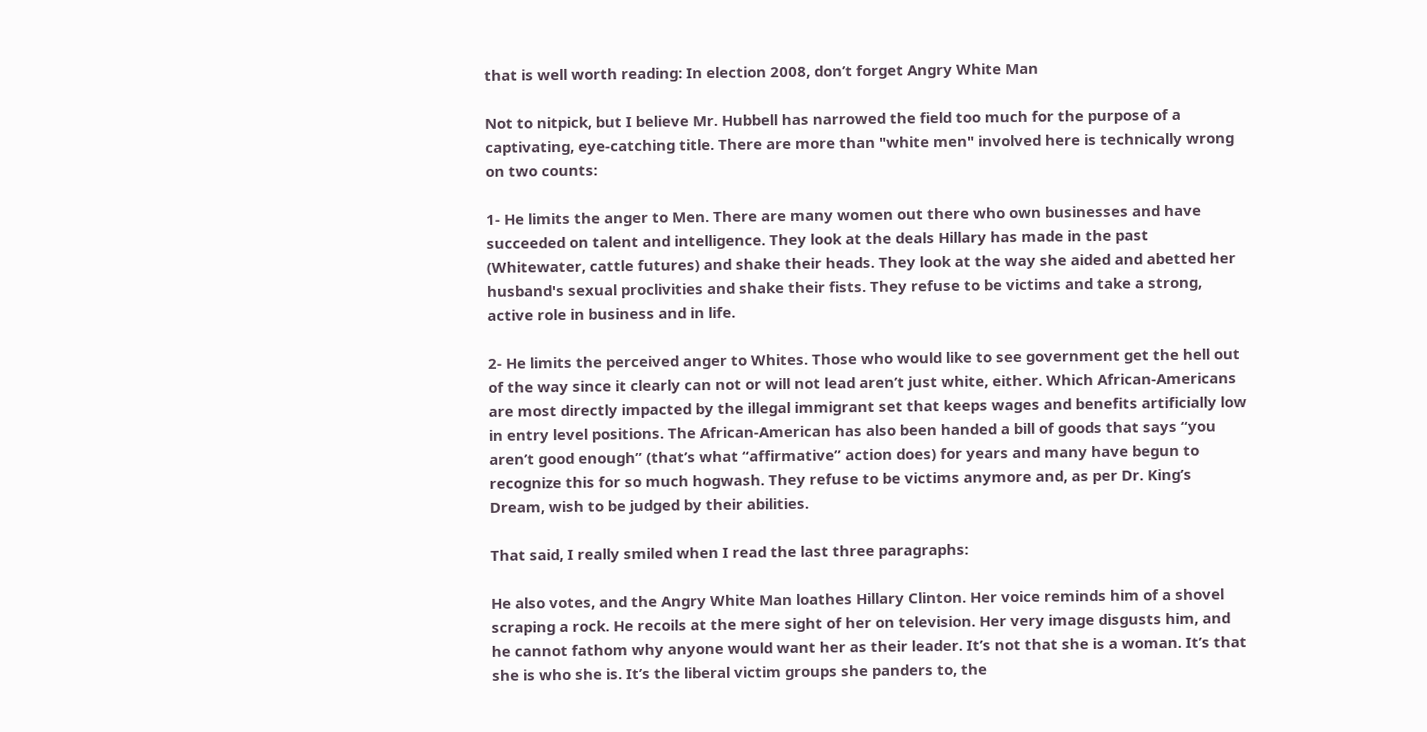that is well worth reading: In election 2008, don’t forget Angry White Man

Not to nitpick, but I believe Mr. Hubbell has narrowed the field too much for the purpose of a captivating, eye-catching title. There are more than "white men" involved here is technically wrong on two counts:

1- He limits the anger to Men. There are many women out there who own businesses and have succeeded on talent and intelligence. They look at the deals Hillary has made in the past (Whitewater, cattle futures) and shake their heads. They look at the way she aided and abetted her husband's sexual proclivities and shake their fists. They refuse to be victims and take a strong, active role in business and in life.

2- He limits the perceived anger to Whites. Those who would like to see government get the hell out of the way since it clearly can not or will not lead aren’t just white, either. Which African-Americans are most directly impacted by the illegal immigrant set that keeps wages and benefits artificially low in entry level positions. The African-American has also been handed a bill of goods that says “you aren’t good enough” (that’s what “affirmative” action does) for years and many have begun to recognize this for so much hogwash. They refuse to be victims anymore and, as per Dr. King’s Dream, wish to be judged by their abilities.

That said, I really smiled when I read the last three paragraphs:

He also votes, and the Angry White Man loathes Hillary Clinton. Her voice reminds him of a shovel scraping a rock. He recoils at the mere sight of her on television. Her very image disgusts him, and he cannot fathom why anyone would want her as their leader. It’s not that she is a woman. It’s that she is who she is. It’s the liberal victim groups she panders to, the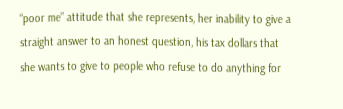“poor me” attitude that she represents, her inability to give a straight answer to an honest question, his tax dollars that she wants to give to people who refuse to do anything for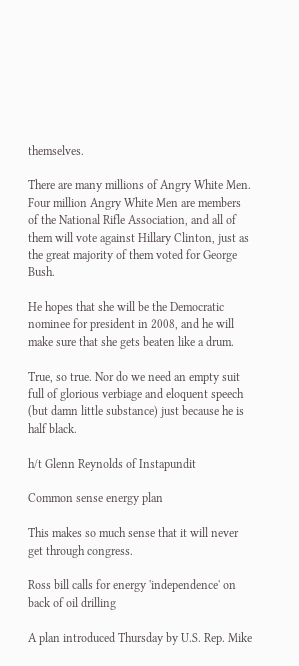themselves.

There are many millions of Angry White Men. Four million Angry White Men are members of the National Rifle Association, and all of them will vote against Hillary Clinton, just as the great majority of them voted for George Bush.

He hopes that she will be the Democratic nominee for president in 2008, and he will make sure that she gets beaten like a drum.

True, so true. Nor do we need an empty suit full of glorious verbiage and eloquent speech (but damn little substance) just because he is half black.

h/t Glenn Reynolds of Instapundit

Common sense energy plan

This makes so much sense that it will never get through congress.

Ross bill calls for energy 'independence' on back of oil drilling

A plan introduced Thursday by U.S. Rep. Mike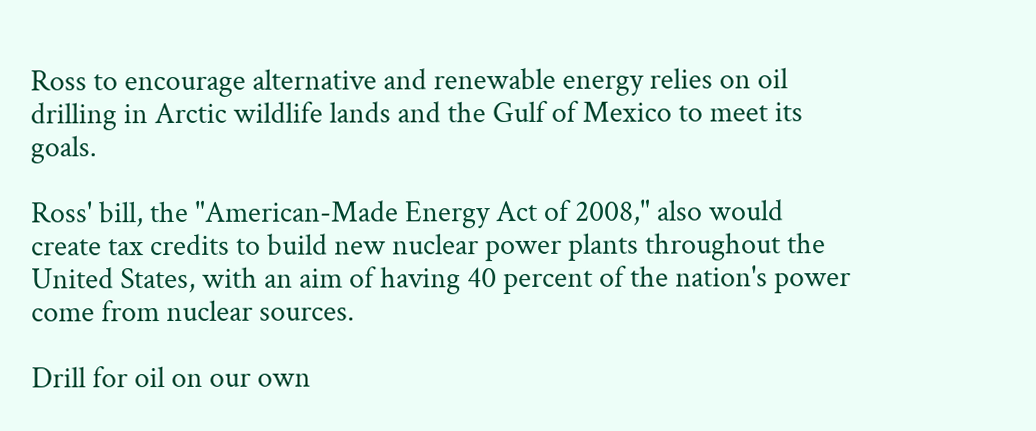Ross to encourage alternative and renewable energy relies on oil drilling in Arctic wildlife lands and the Gulf of Mexico to meet its goals.

Ross' bill, the "American-Made Energy Act of 2008," also would create tax credits to build new nuclear power plants throughout the United States, with an aim of having 40 percent of the nation's power come from nuclear sources.

Drill for oil on our own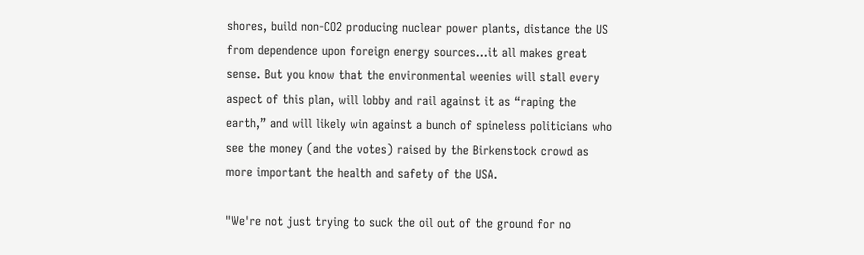shores, build non-CO2 producing nuclear power plants, distance the US from dependence upon foreign energy sources…it all makes great sense. But you know that the environmental weenies will stall every aspect of this plan, will lobby and rail against it as “raping the earth,” and will likely win against a bunch of spineless politicians who see the money (and the votes) raised by the Birkenstock crowd as more important the health and safety of the USA.

"We're not just trying to suck the oil out of the ground for no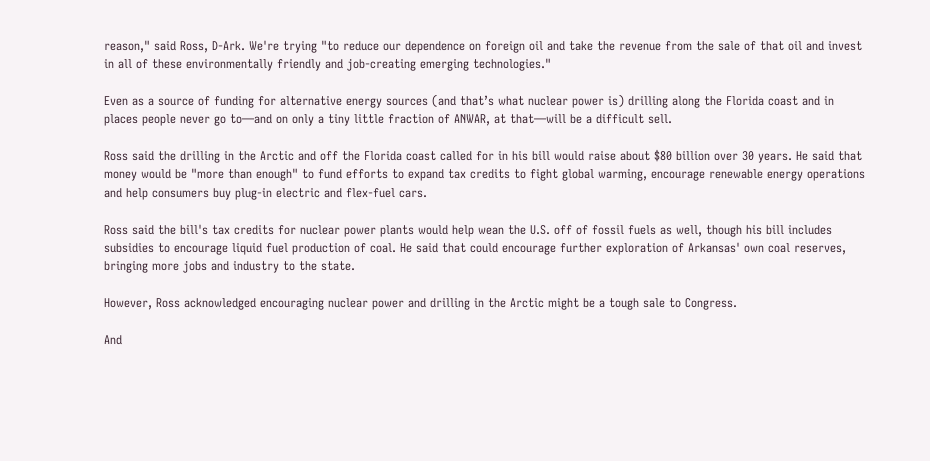reason," said Ross, D-Ark. We're trying "to reduce our dependence on foreign oil and take the revenue from the sale of that oil and invest in all of these environmentally friendly and job-creating emerging technologies."

Even as a source of funding for alternative energy sources (and that’s what nuclear power is) drilling along the Florida coast and in places people never go to—and on only a tiny little fraction of ANWAR, at that—will be a difficult sell.

Ross said the drilling in the Arctic and off the Florida coast called for in his bill would raise about $80 billion over 30 years. He said that money would be "more than enough" to fund efforts to expand tax credits to fight global warming, encourage renewable energy operations and help consumers buy plug-in electric and flex-fuel cars.

Ross said the bill's tax credits for nuclear power plants would help wean the U.S. off of fossil fuels as well, though his bill includes subsidies to encourage liquid fuel production of coal. He said that could encourage further exploration of Arkansas' own coal reserves, bringing more jobs and industry to the state.

However, Ross acknowledged encouraging nuclear power and drilling in the Arctic might be a tough sale to Congress.

And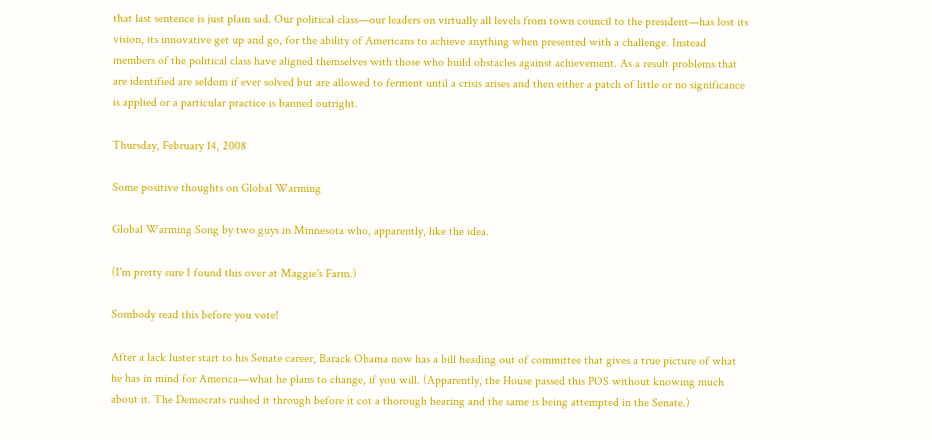that last sentence is just plain sad. Our political class—our leaders on virtually all levels from town council to the president—has lost its vision, its innovative get up and go, for the ability of Americans to achieve anything when presented with a challenge. Instead members of the political class have aligned themselves with those who build obstacles against achievement. As a result problems that are identified are seldom if ever solved but are allowed to ferment until a crisis arises and then either a patch of little or no significance is applied or a particular practice is banned outright.

Thursday, February 14, 2008

Some positive thoughts on Global Warming

Global Warming Song by two guys in Minnesota who, apparently, like the idea.

(I'm pretty sure I found this over at Maggie's Farm.)

Sombody read this before you vote!

After a lack luster start to his Senate career, Barack Obama now has a bill heading out of committee that gives a true picture of what he has in mind for America—what he plans to change, if you will. (Apparently, the House passed this POS without knowing much about it. The Democrats rushed it through before it cot a thorough hearing and the same is being attempted in the Senate.)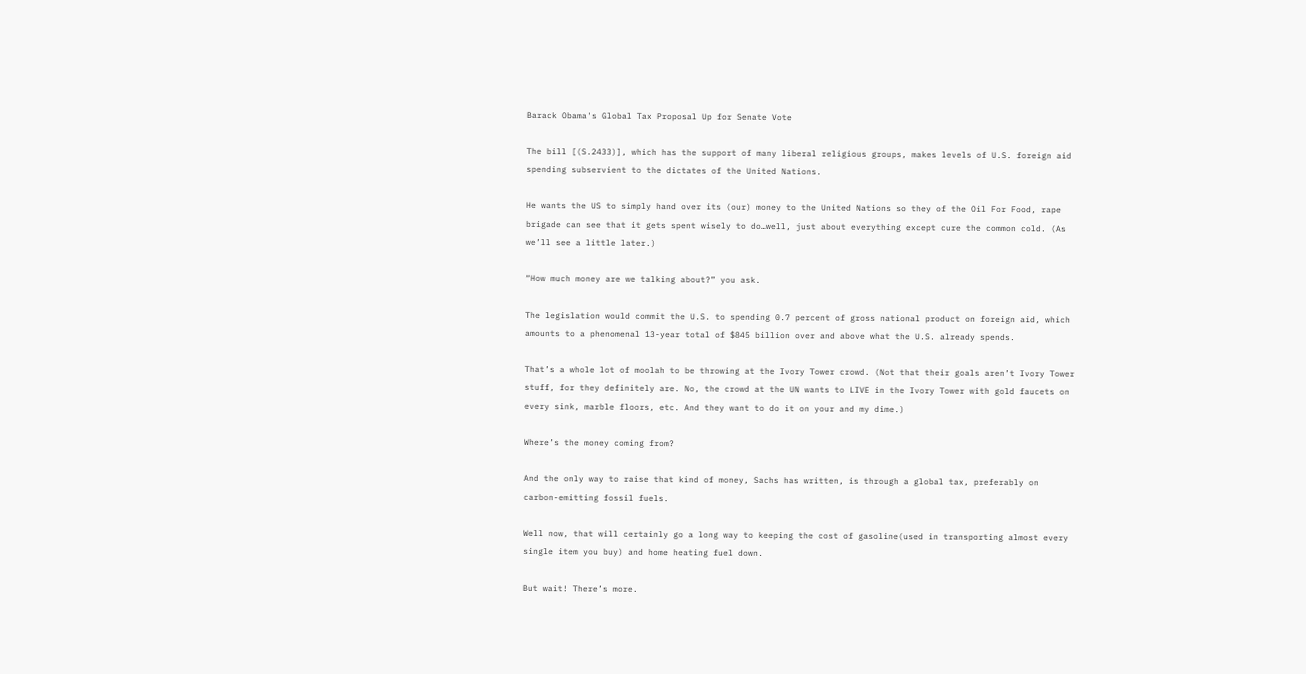Barack Obama's Global Tax Proposal Up for Senate Vote

The bill [(S.2433)], which has the support of many liberal religious groups, makes levels of U.S. foreign aid spending subservient to the dictates of the United Nations.

He wants the US to simply hand over its (our) money to the United Nations so they of the Oil For Food, rape brigade can see that it gets spent wisely to do…well, just about everything except cure the common cold. (As we’ll see a little later.)

“How much money are we talking about?” you ask.

The legislation would commit the U.S. to spending 0.7 percent of gross national product on foreign aid, which amounts to a phenomenal 13-year total of $845 billion over and above what the U.S. already spends.

That’s a whole lot of moolah to be throwing at the Ivory Tower crowd. (Not that their goals aren’t Ivory Tower stuff, for they definitely are. No, the crowd at the UN wants to LIVE in the Ivory Tower with gold faucets on every sink, marble floors, etc. And they want to do it on your and my dime.)

Where’s the money coming from?

And the only way to raise that kind of money, Sachs has written, is through a global tax, preferably on carbon-emitting fossil fuels.

Well now, that will certainly go a long way to keeping the cost of gasoline(used in transporting almost every single item you buy) and home heating fuel down.

But wait! There’s more.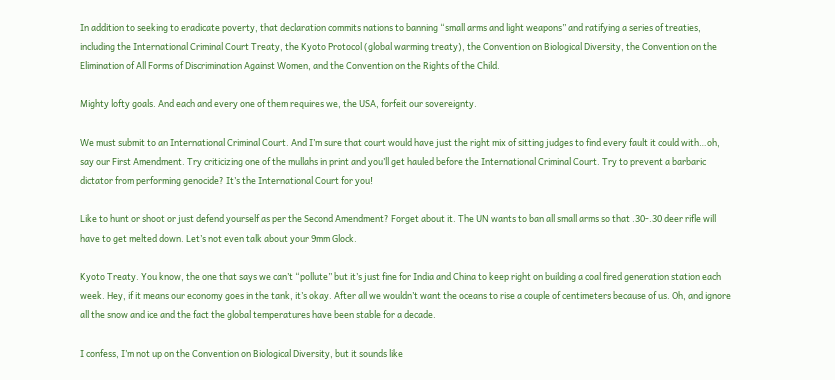In addition to seeking to eradicate poverty, that declaration commits nations to banning “small arms and light weapons” and ratifying a series of treaties, including the International Criminal Court Treaty, the Kyoto Protocol (global warming treaty), the Convention on Biological Diversity, the Convention on the Elimination of All Forms of Discrimination Against Women, and the Convention on the Rights of the Child.

Mighty lofty goals. And each and every one of them requires we, the USA, forfeit our sovereignty.

We must submit to an International Criminal Court. And I’m sure that court would have just the right mix of sitting judges to find every fault it could with…oh, say our First Amendment. Try criticizing one of the mullahs in print and you’ll get hauled before the International Criminal Court. Try to prevent a barbaric dictator from performing genocide? It’s the International Court for you!

Like to hunt or shoot or just defend yourself as per the Second Amendment? Forget about it. The UN wants to ban all small arms so that .30-.30 deer rifle will have to get melted down. Let’s not even talk about your 9mm Glock.

Kyoto Treaty. You know, the one that says we can’t “pollute” but it’s just fine for India and China to keep right on building a coal fired generation station each week. Hey, if it means our economy goes in the tank, it’s okay. After all we wouldn’t want the oceans to rise a couple of centimeters because of us. Oh, and ignore all the snow and ice and the fact the global temperatures have been stable for a decade.

I confess, I’m not up on the Convention on Biological Diversity, but it sounds like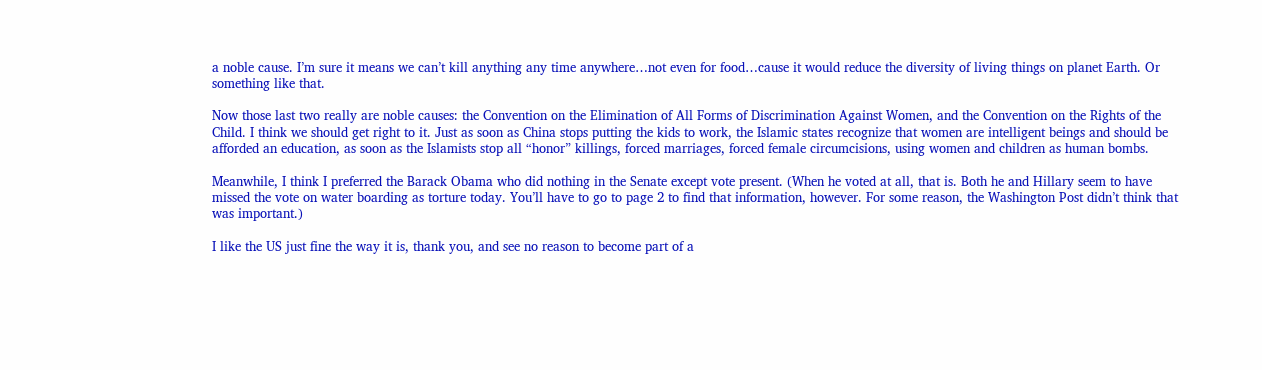a noble cause. I’m sure it means we can’t kill anything any time anywhere…not even for food…cause it would reduce the diversity of living things on planet Earth. Or something like that.

Now those last two really are noble causes: the Convention on the Elimination of All Forms of Discrimination Against Women, and the Convention on the Rights of the Child. I think we should get right to it. Just as soon as China stops putting the kids to work, the Islamic states recognize that women are intelligent beings and should be afforded an education, as soon as the Islamists stop all “honor” killings, forced marriages, forced female circumcisions, using women and children as human bombs.

Meanwhile, I think I preferred the Barack Obama who did nothing in the Senate except vote present. (When he voted at all, that is. Both he and Hillary seem to have missed the vote on water boarding as torture today. You’ll have to go to page 2 to find that information, however. For some reason, the Washington Post didn’t think that was important.)

I like the US just fine the way it is, thank you, and see no reason to become part of a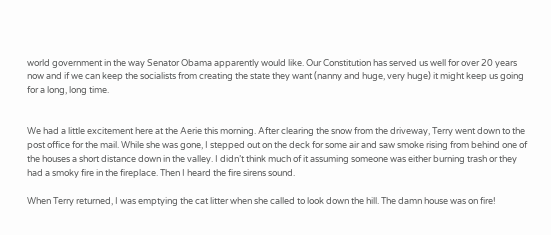world government in the way Senator Obama apparently would like. Our Constitution has served us well for over 20 years now and if we can keep the socialists from creating the state they want (nanny and huge, very huge) it might keep us going for a long, long time.


We had a little excitement here at the Aerie this morning. After clearing the snow from the driveway, Terry went down to the post office for the mail. While she was gone, I stepped out on the deck for some air and saw smoke rising from behind one of the houses a short distance down in the valley. I didn’t think much of it assuming someone was either burning trash or they had a smoky fire in the fireplace. Then I heard the fire sirens sound.

When Terry returned, I was emptying the cat litter when she called to look down the hill. The damn house was on fire!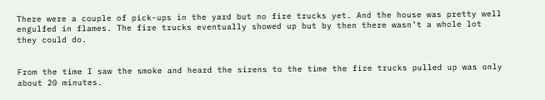There were a couple of pick-ups in the yard but no fire trucks yet. And the house was pretty well engulfed in flames. The fire trucks eventually showed up but by then there wasn’t a whole lot they could do.


From the time I saw the smoke and heard the sirens to the time the fire trucks pulled up was only about 20 minutes.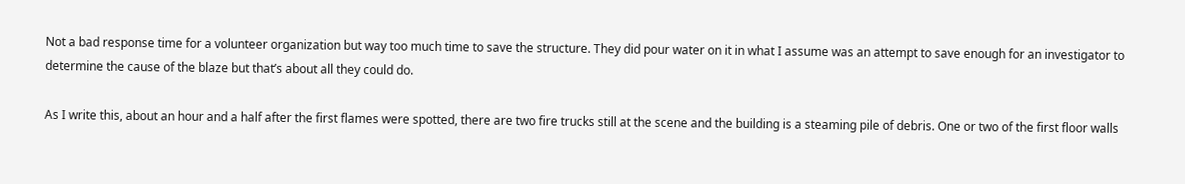Not a bad response time for a volunteer organization but way too much time to save the structure. They did pour water on it in what I assume was an attempt to save enough for an investigator to determine the cause of the blaze but that’s about all they could do.

As I write this, about an hour and a half after the first flames were spotted, there are two fire trucks still at the scene and the building is a steaming pile of debris. One or two of the first floor walls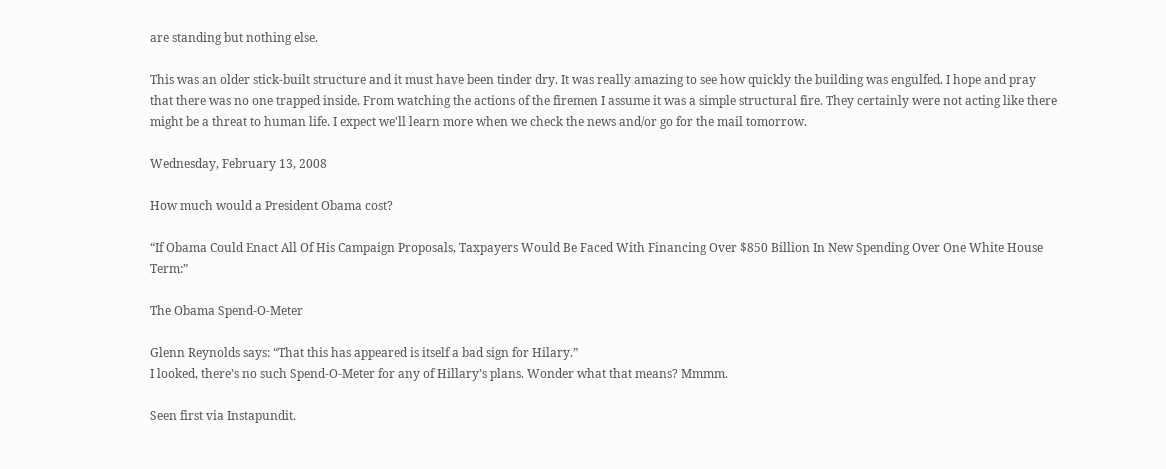are standing but nothing else.

This was an older stick-built structure and it must have been tinder dry. It was really amazing to see how quickly the building was engulfed. I hope and pray that there was no one trapped inside. From watching the actions of the firemen I assume it was a simple structural fire. They certainly were not acting like there might be a threat to human life. I expect we'll learn more when we check the news and/or go for the mail tomorrow.

Wednesday, February 13, 2008

How much would a President Obama cost?

“If Obama Could Enact All Of His Campaign Proposals, Taxpayers Would Be Faced With Financing Over $850 Billion In New Spending Over One White House Term:”

The Obama Spend-O-Meter

Glenn Reynolds says: “That this has appeared is itself a bad sign for Hilary.”
I looked, there’s no such Spend-O-Meter for any of Hillary’s plans. Wonder what that means? Mmmm.

Seen first via Instapundit.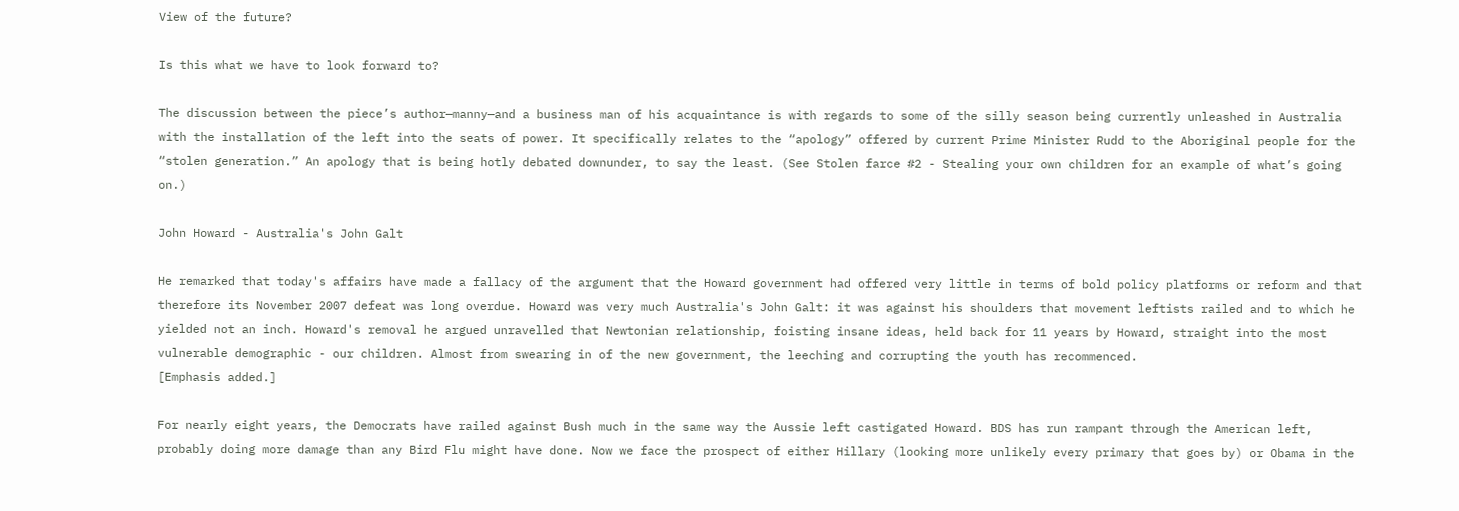View of the future?

Is this what we have to look forward to?

The discussion between the piece’s author—manny—and a business man of his acquaintance is with regards to some of the silly season being currently unleashed in Australia with the installation of the left into the seats of power. It specifically relates to the “apology” offered by current Prime Minister Rudd to the Aboriginal people for the “stolen generation.” An apology that is being hotly debated downunder, to say the least. (See Stolen farce #2 - Stealing your own children for an example of what’s going on.)

John Howard - Australia's John Galt

He remarked that today's affairs have made a fallacy of the argument that the Howard government had offered very little in terms of bold policy platforms or reform and that therefore its November 2007 defeat was long overdue. Howard was very much Australia's John Galt: it was against his shoulders that movement leftists railed and to which he yielded not an inch. Howard's removal he argued unravelled that Newtonian relationship, foisting insane ideas, held back for 11 years by Howard, straight into the most vulnerable demographic - our children. Almost from swearing in of the new government, the leeching and corrupting the youth has recommenced.
[Emphasis added.]

For nearly eight years, the Democrats have railed against Bush much in the same way the Aussie left castigated Howard. BDS has run rampant through the American left, probably doing more damage than any Bird Flu might have done. Now we face the prospect of either Hillary (looking more unlikely every primary that goes by) or Obama in the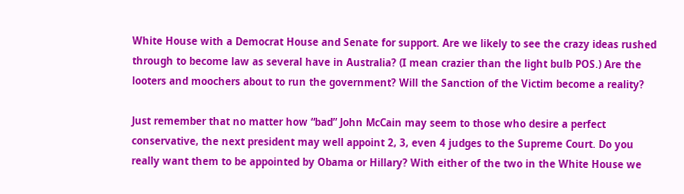White House with a Democrat House and Senate for support. Are we likely to see the crazy ideas rushed through to become law as several have in Australia? (I mean crazier than the light bulb POS.) Are the looters and moochers about to run the government? Will the Sanction of the Victim become a reality?

Just remember that no matter how “bad” John McCain may seem to those who desire a perfect conservative, the next president may well appoint 2, 3, even 4 judges to the Supreme Court. Do you really want them to be appointed by Obama or Hillary? With either of the two in the White House we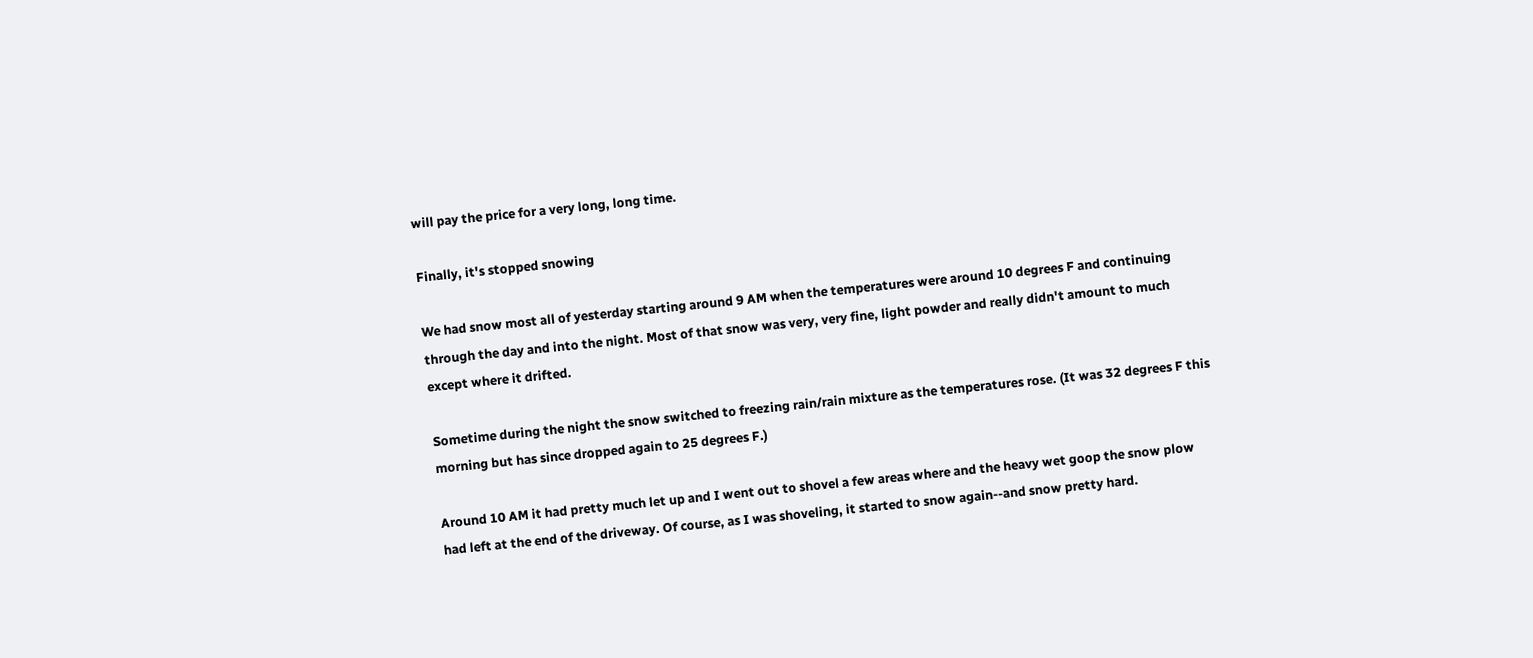will pay the price for a very long, long time.

Finally, it's stopped snowing

We had snow most all of yesterday starting around 9 AM when the temperatures were around 10 degrees F and continuing through the day and into the night. Most of that snow was very, very fine, light powder and really didn't amount to much except where it drifted.

Sometime during the night the snow switched to freezing rain/rain mixture as the temperatures rose. (It was 32 degrees F this morning but has since dropped again to 25 degrees F.)

Around 10 AM it had pretty much let up and I went out to shovel a few areas where and the heavy wet goop the snow plow had left at the end of the driveway. Of course, as I was shoveling, it started to snow again--and snow pretty hard.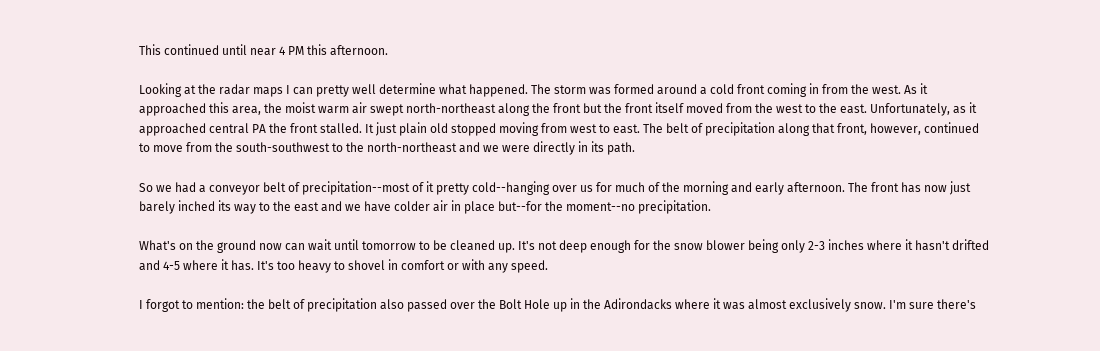This continued until near 4 PM this afternoon.

Looking at the radar maps I can pretty well determine what happened. The storm was formed around a cold front coming in from the west. As it approached this area, the moist warm air swept north-northeast along the front but the front itself moved from the west to the east. Unfortunately, as it approached central PA the front stalled. It just plain old stopped moving from west to east. The belt of precipitation along that front, however, continued to move from the south-southwest to the north-northeast and we were directly in its path.

So we had a conveyor belt of precipitation--most of it pretty cold--hanging over us for much of the morning and early afternoon. The front has now just barely inched its way to the east and we have colder air in place but--for the moment--no precipitation.

What's on the ground now can wait until tomorrow to be cleaned up. It's not deep enough for the snow blower being only 2-3 inches where it hasn't drifted and 4-5 where it has. It's too heavy to shovel in comfort or with any speed.

I forgot to mention: the belt of precipitation also passed over the Bolt Hole up in the Adirondacks where it was almost exclusively snow. I'm sure there's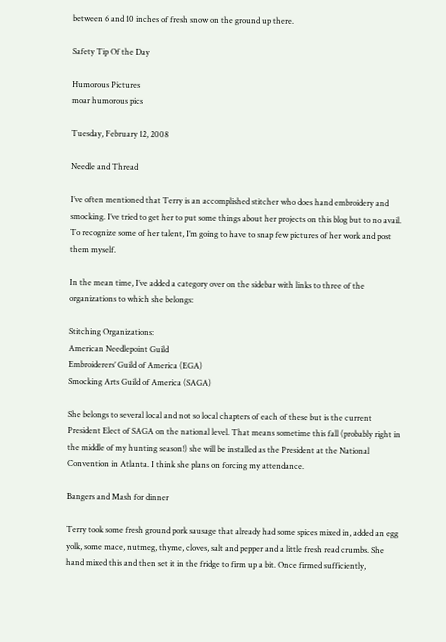between 6 and 10 inches of fresh snow on the ground up there.

Safety Tip Of the Day

Humorous Pictures
moar humorous pics

Tuesday, February 12, 2008

Needle and Thread

I’ve often mentioned that Terry is an accomplished stitcher who does hand embroidery and smocking. I’ve tried to get her to put some things about her projects on this blog but to no avail. To recognize some of her talent, I’m going to have to snap few pictures of her work and post them myself.

In the mean time, I’ve added a category over on the sidebar with links to three of the organizations to which she belongs:

Stitching Organizations:
American Needlepoint Guild
Embroiderers’ Guild of America (EGA)
Smocking Arts Guild of America (SAGA)

She belongs to several local and not so local chapters of each of these but is the current President Elect of SAGA on the national level. That means sometime this fall (probably right in the middle of my hunting season!) she will be installed as the President at the National Convention in Atlanta. I think she plans on forcing my attendance.

Bangers and Mash for dinner

Terry took some fresh ground pork sausage that already had some spices mixed in, added an egg yolk, some mace, nutmeg, thyme, cloves, salt and pepper and a little fresh read crumbs. She hand mixed this and then set it in the fridge to firm up a bit. Once firmed sufficiently,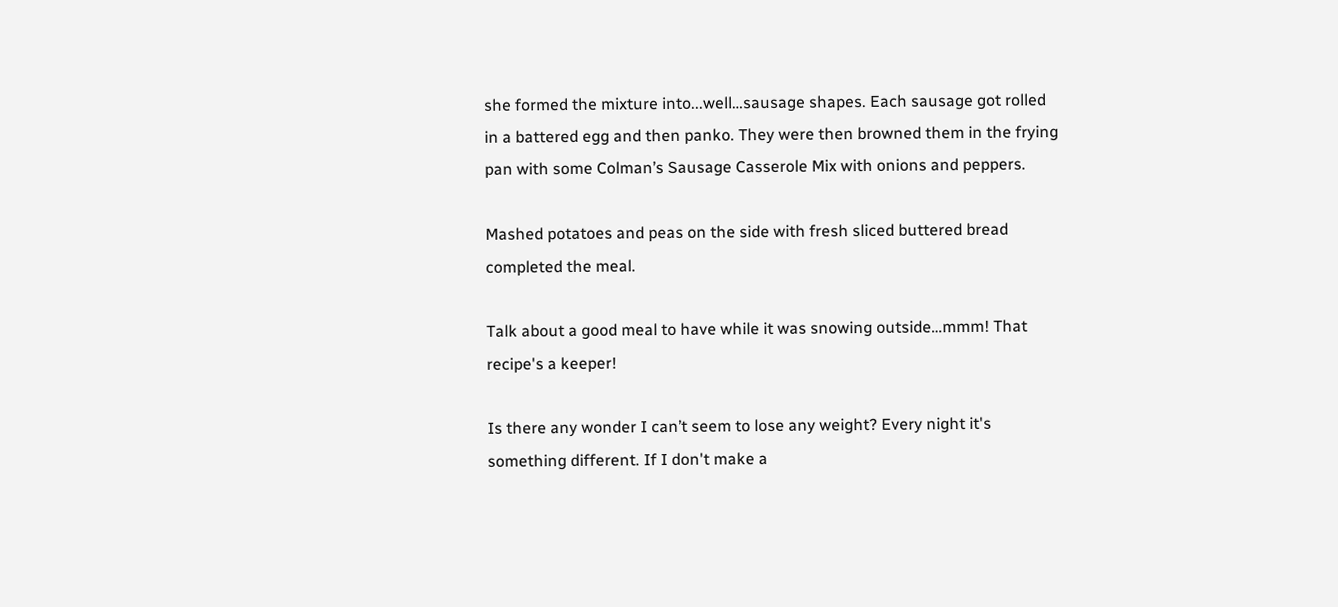she formed the mixture into...well…sausage shapes. Each sausage got rolled in a battered egg and then panko. They were then browned them in the frying pan with some Colman’s Sausage Casserole Mix with onions and peppers.

Mashed potatoes and peas on the side with fresh sliced buttered bread completed the meal.

Talk about a good meal to have while it was snowing outside…mmm! That recipe's a keeper!

Is there any wonder I can’t seem to lose any weight? Every night it's something different. If I don't make a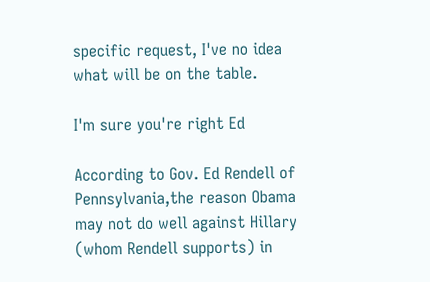specific request, I've no idea what will be on the table.

I'm sure you're right Ed

According to Gov. Ed Rendell of Pennsylvania,the reason Obama may not do well against Hillary (whom Rendell supports) in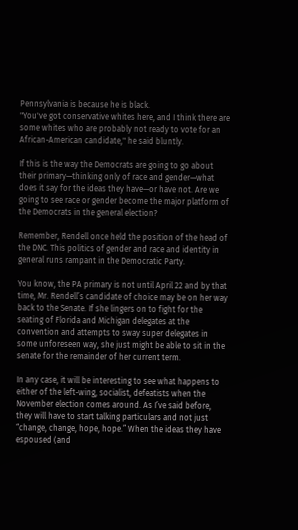Pennsylvania is because he is black.
"You've got conservative whites here, and I think there are some whites who are probably not ready to vote for an African-American candidate," he said bluntly.

If this is the way the Democrats are going to go about their primary—thinking only of race and gender—what does it say for the ideas they have—or have not. Are we going to see race or gender become the major platform of the Democrats in the general election?

Remember, Rendell once held the position of the head of the DNC. This politics of gender and race and identity in general runs rampant in the Democratic Party.

You know, the PA primary is not until April 22 and by that time, Mr. Rendell’s candidate of choice may be on her way back to the Senate. If she lingers on to fight for the seating of Florida and Michigan delegates at the convention and attempts to sway super delegates in some unforeseen way, she just might be able to sit in the senate for the remainder of her current term.

In any case, it will be interesting to see what happens to either of the left-wing, socialist, defeatists when the November election comes around. As I’ve said before, they will have to start talking particulars and not just “change, change, hope, hope.” When the ideas they have espoused (and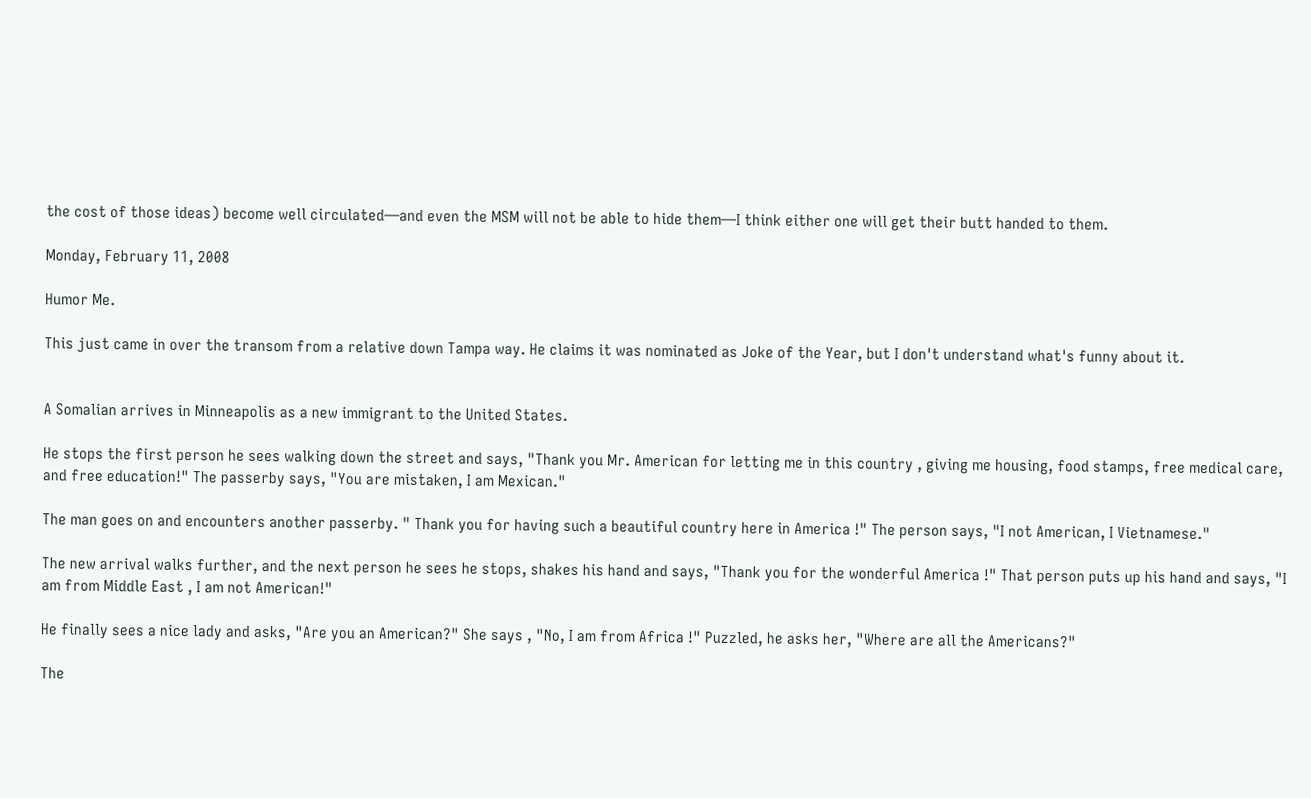the cost of those ideas) become well circulated—and even the MSM will not be able to hide them—I think either one will get their butt handed to them.

Monday, February 11, 2008

Humor Me.

This just came in over the transom from a relative down Tampa way. He claims it was nominated as Joke of the Year, but I don't understand what's funny about it.


A Somalian arrives in Minneapolis as a new immigrant to the United States.

He stops the first person he sees walking down the street and says, "Thank you Mr. American for letting me in this country , giving me housing, food stamps, free medical care, and free education!" The passerby says, "You are mistaken, I am Mexican."

The man goes on and encounters another passerby. " Thank you for having such a beautiful country here in America !" The person says, "I not American, I Vietnamese."

The new arrival walks further, and the next person he sees he stops, shakes his hand and says, "Thank you for the wonderful America !" That person puts up his hand and says, "I am from Middle East , I am not American!"

He finally sees a nice lady and asks, "Are you an American?" She says , "No, I am from Africa !" Puzzled, he asks her, "Where are all the Americans?"

The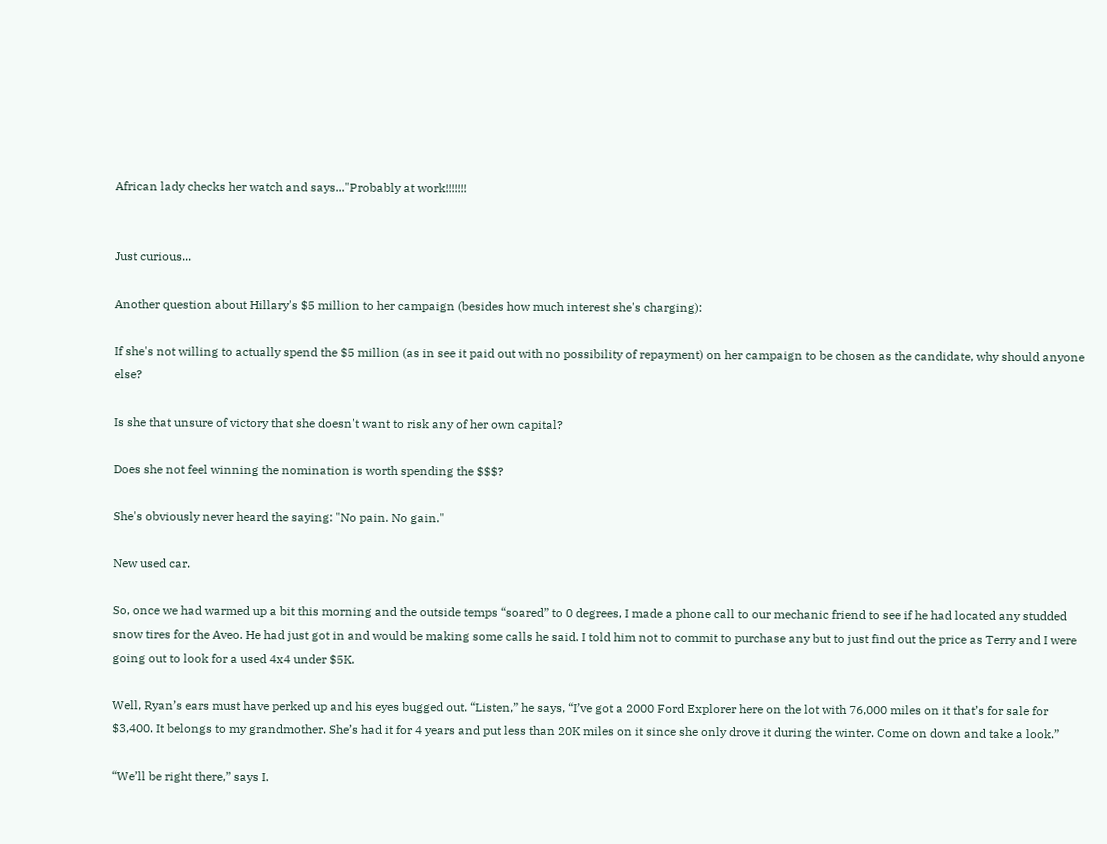African lady checks her watch and says..."Probably at work!!!!!!!


Just curious...

Another question about Hillary's $5 million to her campaign (besides how much interest she's charging):

If she's not willing to actually spend the $5 million (as in see it paid out with no possibility of repayment) on her campaign to be chosen as the candidate, why should anyone else?

Is she that unsure of victory that she doesn't want to risk any of her own capital?

Does she not feel winning the nomination is worth spending the $$$?

She's obviously never heard the saying: "No pain. No gain."

New used car.

So, once we had warmed up a bit this morning and the outside temps “soared” to 0 degrees, I made a phone call to our mechanic friend to see if he had located any studded snow tires for the Aveo. He had just got in and would be making some calls he said. I told him not to commit to purchase any but to just find out the price as Terry and I were going out to look for a used 4x4 under $5K.

Well, Ryan’s ears must have perked up and his eyes bugged out. “Listen,” he says, “I’ve got a 2000 Ford Explorer here on the lot with 76,000 miles on it that’s for sale for $3,400. It belongs to my grandmother. She’s had it for 4 years and put less than 20K miles on it since she only drove it during the winter. Come on down and take a look.”

“We’ll be right there,” says I.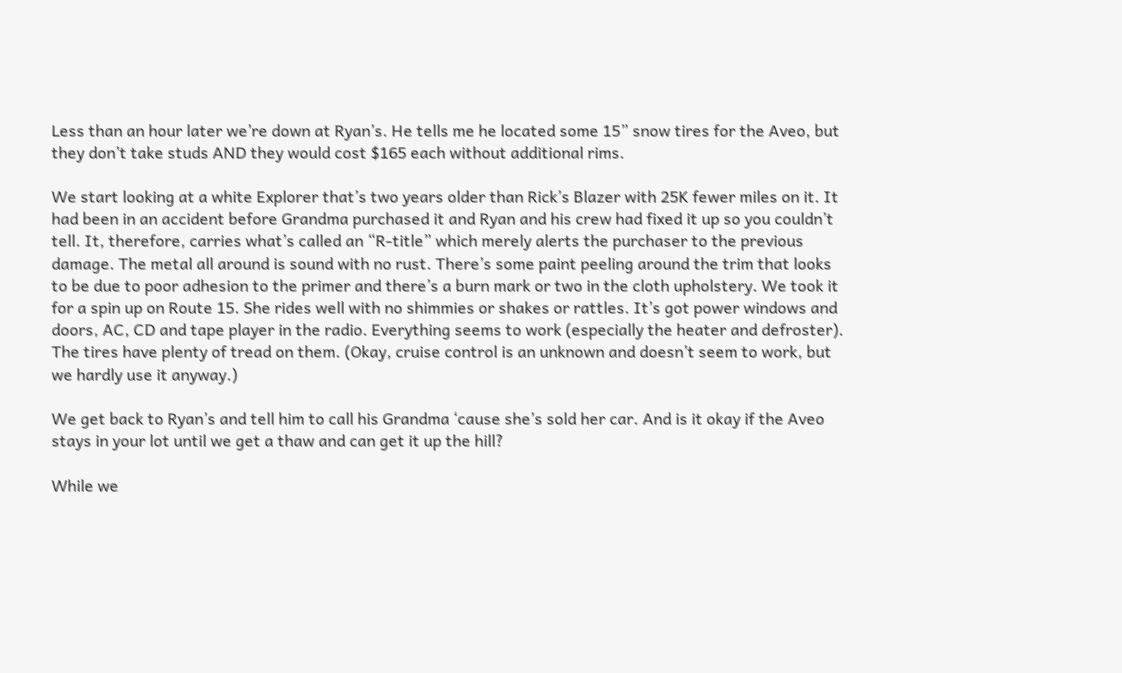Less than an hour later we’re down at Ryan’s. He tells me he located some 15” snow tires for the Aveo, but they don’t take studs AND they would cost $165 each without additional rims.

We start looking at a white Explorer that’s two years older than Rick’s Blazer with 25K fewer miles on it. It had been in an accident before Grandma purchased it and Ryan and his crew had fixed it up so you couldn’t tell. It, therefore, carries what’s called an “R-title” which merely alerts the purchaser to the previous damage. The metal all around is sound with no rust. There’s some paint peeling around the trim that looks to be due to poor adhesion to the primer and there’s a burn mark or two in the cloth upholstery. We took it for a spin up on Route 15. She rides well with no shimmies or shakes or rattles. It’s got power windows and doors, AC, CD and tape player in the radio. Everything seems to work (especially the heater and defroster). The tires have plenty of tread on them. (Okay, cruise control is an unknown and doesn’t seem to work, but we hardly use it anyway.)

We get back to Ryan’s and tell him to call his Grandma ‘cause she’s sold her car. And is it okay if the Aveo stays in your lot until we get a thaw and can get it up the hill?

While we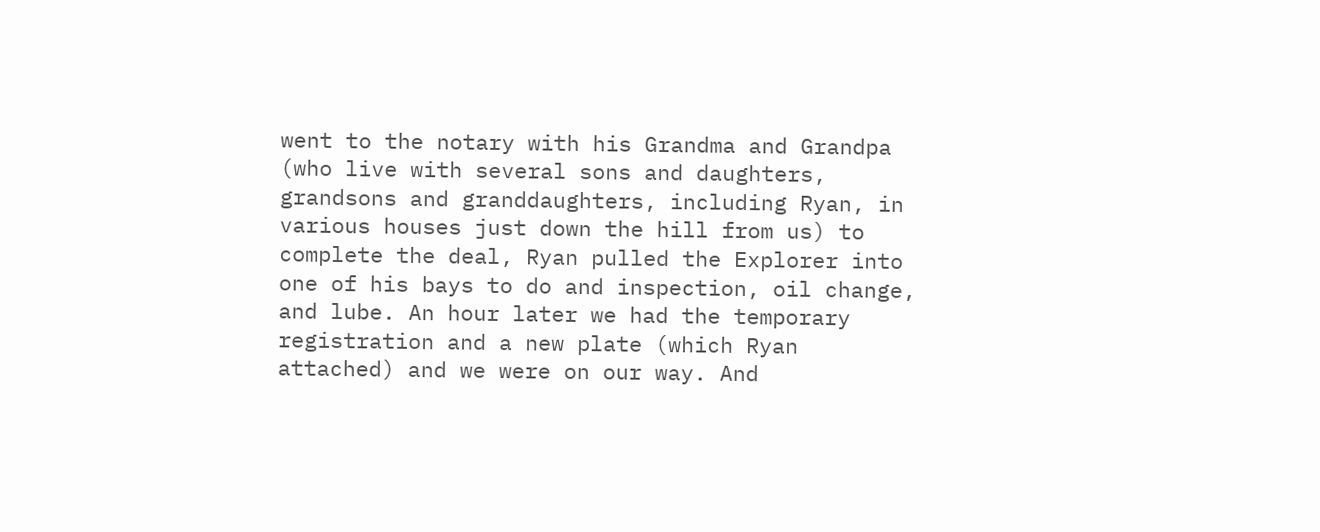went to the notary with his Grandma and Grandpa (who live with several sons and daughters, grandsons and granddaughters, including Ryan, in various houses just down the hill from us) to complete the deal, Ryan pulled the Explorer into one of his bays to do and inspection, oil change, and lube. An hour later we had the temporary registration and a new plate (which Ryan attached) and we were on our way. And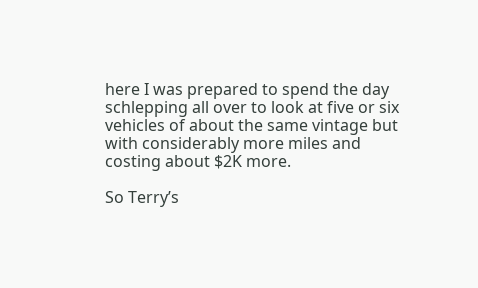here I was prepared to spend the day schlepping all over to look at five or six vehicles of about the same vintage but with considerably more miles and costing about $2K more.

So Terry’s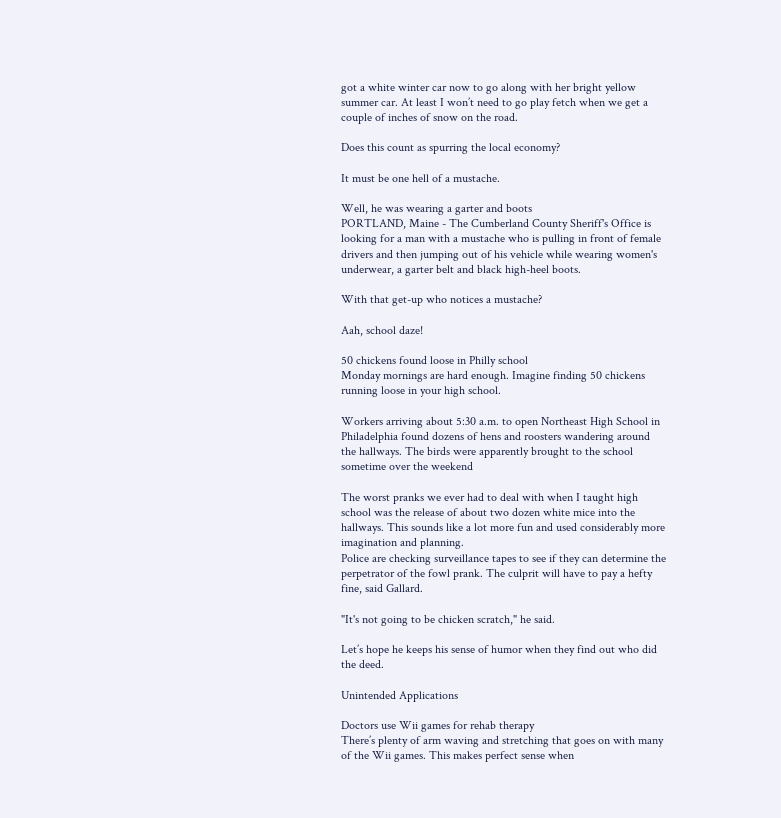got a white winter car now to go along with her bright yellow summer car. At least I won’t need to go play fetch when we get a couple of inches of snow on the road.

Does this count as spurring the local economy?

It must be one hell of a mustache.

Well, he was wearing a garter and boots
PORTLAND, Maine - The Cumberland County Sheriff's Office is looking for a man with a mustache who is pulling in front of female drivers and then jumping out of his vehicle while wearing women's underwear, a garter belt and black high-heel boots.

With that get-up who notices a mustache?

Aah, school daze!

50 chickens found loose in Philly school
Monday mornings are hard enough. Imagine finding 50 chickens running loose in your high school.

Workers arriving about 5:30 a.m. to open Northeast High School in Philadelphia found dozens of hens and roosters wandering around the hallways. The birds were apparently brought to the school sometime over the weekend

The worst pranks we ever had to deal with when I taught high school was the release of about two dozen white mice into the hallways. This sounds like a lot more fun and used considerably more imagination and planning.
Police are checking surveillance tapes to see if they can determine the perpetrator of the fowl prank. The culprit will have to pay a hefty fine, said Gallard.

"It's not going to be chicken scratch," he said.

Let’s hope he keeps his sense of humor when they find out who did the deed.

Unintended Applications

Doctors use Wii games for rehab therapy
There’s plenty of arm waving and stretching that goes on with many of the Wii games. This makes perfect sense when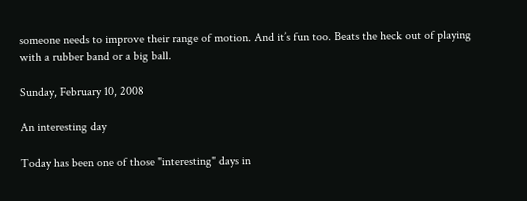someone needs to improve their range of motion. And it’s fun too. Beats the heck out of playing with a rubber band or a big ball.

Sunday, February 10, 2008

An interesting day

Today has been one of those "interesting" days in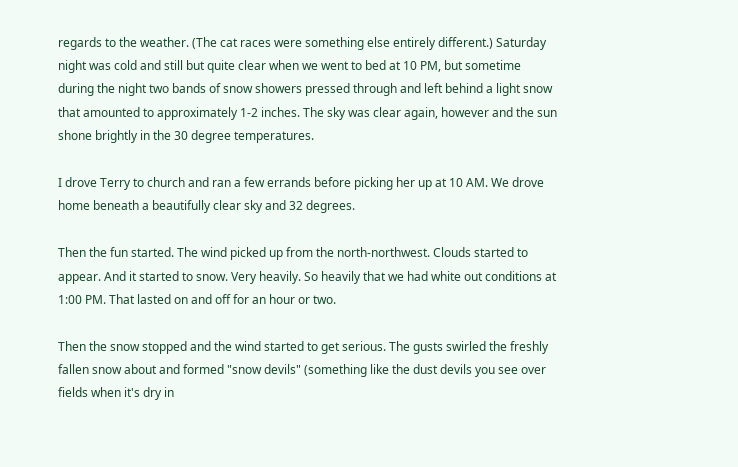regards to the weather. (The cat races were something else entirely different.) Saturday night was cold and still but quite clear when we went to bed at 10 PM, but sometime during the night two bands of snow showers pressed through and left behind a light snow that amounted to approximately 1-2 inches. The sky was clear again, however and the sun shone brightly in the 30 degree temperatures.

I drove Terry to church and ran a few errands before picking her up at 10 AM. We drove home beneath a beautifully clear sky and 32 degrees.

Then the fun started. The wind picked up from the north-northwest. Clouds started to appear. And it started to snow. Very heavily. So heavily that we had white out conditions at 1:00 PM. That lasted on and off for an hour or two.

Then the snow stopped and the wind started to get serious. The gusts swirled the freshly fallen snow about and formed "snow devils" (something like the dust devils you see over fields when it's dry in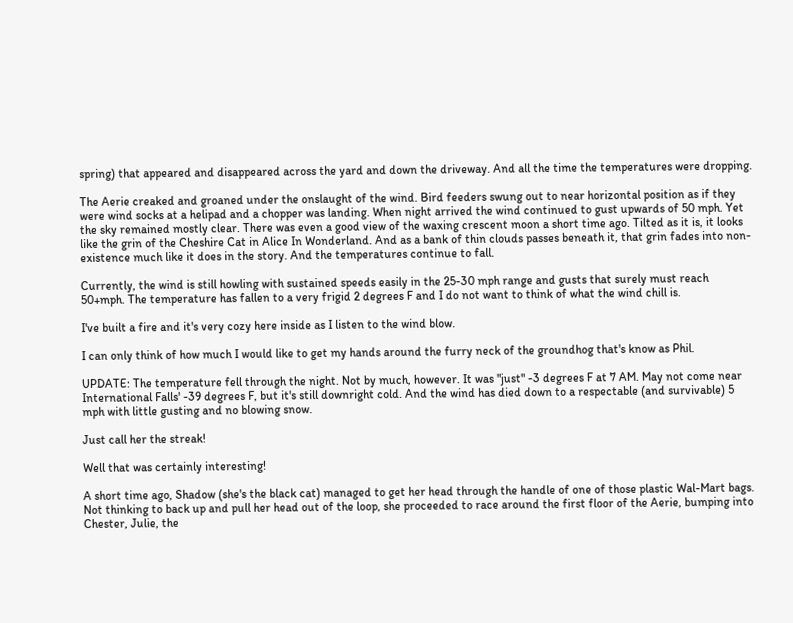spring) that appeared and disappeared across the yard and down the driveway. And all the time the temperatures were dropping.

The Aerie creaked and groaned under the onslaught of the wind. Bird feeders swung out to near horizontal position as if they were wind socks at a helipad and a chopper was landing. When night arrived the wind continued to gust upwards of 50 mph. Yet the sky remained mostly clear. There was even a good view of the waxing crescent moon a short time ago. Tilted as it is, it looks like the grin of the Cheshire Cat in Alice In Wonderland. And as a bank of thin clouds passes beneath it, that grin fades into non-existence much like it does in the story. And the temperatures continue to fall.

Currently, the wind is still howling with sustained speeds easily in the 25-30 mph range and gusts that surely must reach 50+mph. The temperature has fallen to a very frigid 2 degrees F and I do not want to think of what the wind chill is.

I've built a fire and it's very cozy here inside as I listen to the wind blow.

I can only think of how much I would like to get my hands around the furry neck of the groundhog that's know as Phil.

UPDATE: The temperature fell through the night. Not by much, however. It was "just" -3 degrees F at 7 AM. May not come near International Falls' -39 degrees F, but it's still downright cold. And the wind has died down to a respectable (and survivable) 5 mph with little gusting and no blowing snow.

Just call her the streak!

Well that was certainly interesting!

A short time ago, Shadow (she's the black cat) managed to get her head through the handle of one of those plastic Wal-Mart bags. Not thinking to back up and pull her head out of the loop, she proceeded to race around the first floor of the Aerie, bumping into Chester, Julie, the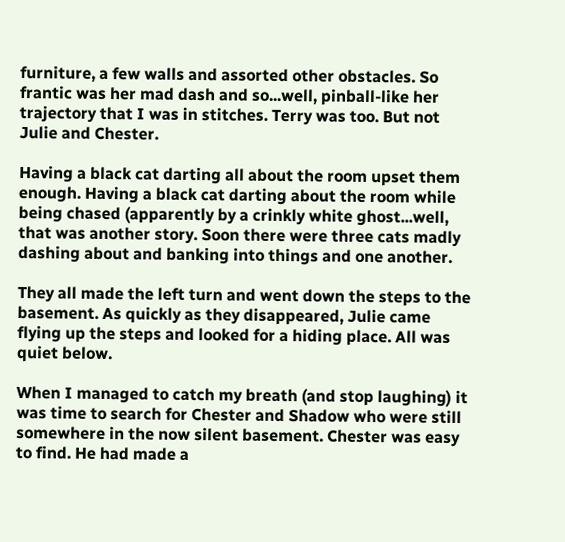furniture, a few walls and assorted other obstacles. So frantic was her mad dash and so...well, pinball-like her trajectory that I was in stitches. Terry was too. But not Julie and Chester.

Having a black cat darting all about the room upset them enough. Having a black cat darting about the room while being chased (apparently by a crinkly white ghost...well, that was another story. Soon there were three cats madly dashing about and banking into things and one another.

They all made the left turn and went down the steps to the basement. As quickly as they disappeared, Julie came flying up the steps and looked for a hiding place. All was quiet below.

When I managed to catch my breath (and stop laughing) it was time to search for Chester and Shadow who were still somewhere in the now silent basement. Chester was easy to find. He had made a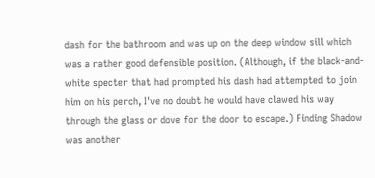dash for the bathroom and was up on the deep window sill which was a rather good defensible position. (Although, if the black-and-white specter that had prompted his dash had attempted to join him on his perch, I've no doubt he would have clawed his way through the glass or dove for the door to escape.) Finding Shadow was another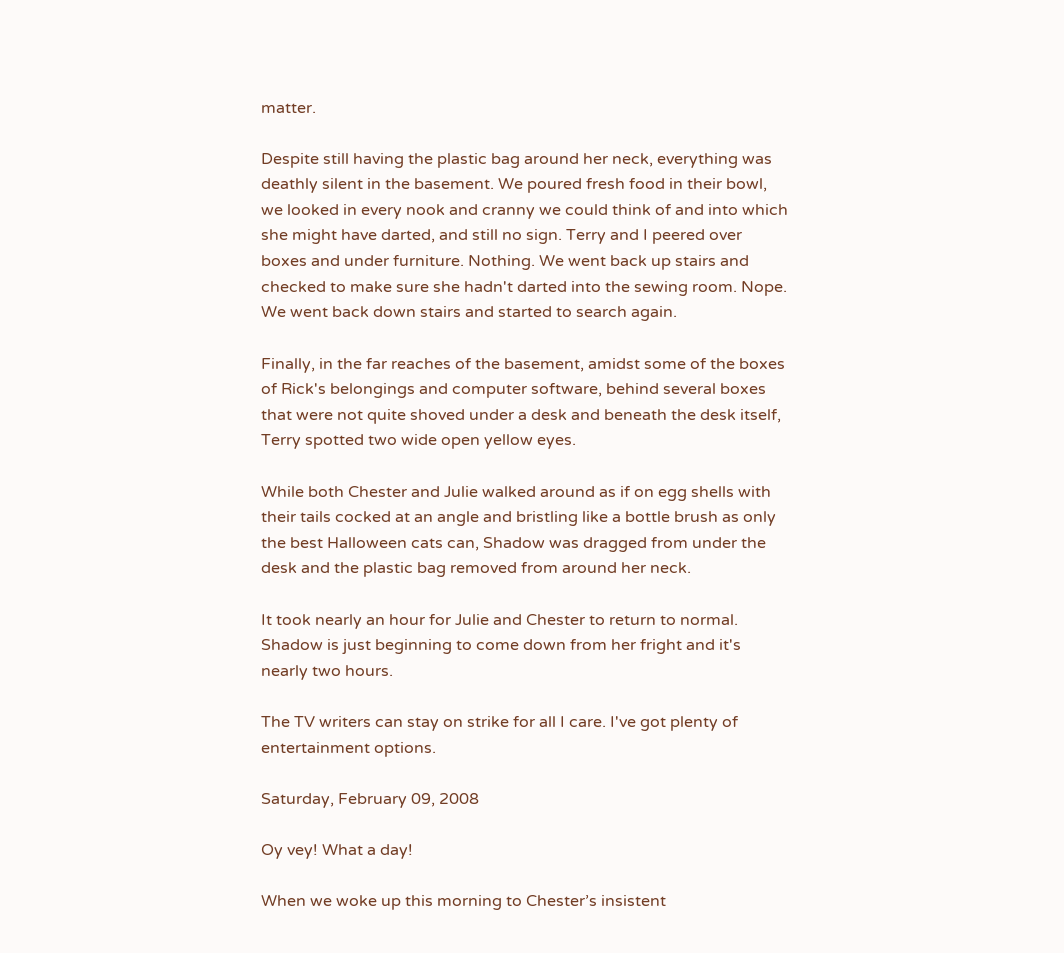matter.

Despite still having the plastic bag around her neck, everything was deathly silent in the basement. We poured fresh food in their bowl, we looked in every nook and cranny we could think of and into which she might have darted, and still no sign. Terry and I peered over boxes and under furniture. Nothing. We went back up stairs and checked to make sure she hadn't darted into the sewing room. Nope. We went back down stairs and started to search again.

Finally, in the far reaches of the basement, amidst some of the boxes of Rick's belongings and computer software, behind several boxes that were not quite shoved under a desk and beneath the desk itself, Terry spotted two wide open yellow eyes.

While both Chester and Julie walked around as if on egg shells with their tails cocked at an angle and bristling like a bottle brush as only the best Halloween cats can, Shadow was dragged from under the desk and the plastic bag removed from around her neck.

It took nearly an hour for Julie and Chester to return to normal. Shadow is just beginning to come down from her fright and it's nearly two hours.

The TV writers can stay on strike for all I care. I've got plenty of entertainment options.

Saturday, February 09, 2008

Oy vey! What a day!

When we woke up this morning to Chester’s insistent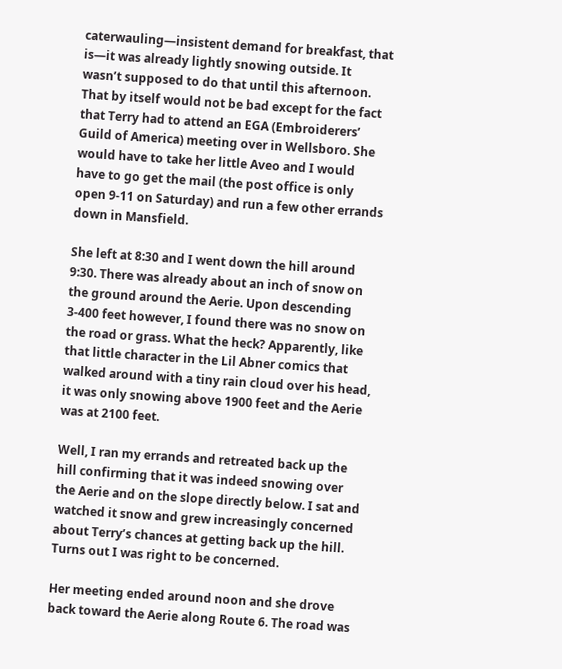caterwauling—insistent demand for breakfast, that is—it was already lightly snowing outside. It wasn’t supposed to do that until this afternoon. That by itself would not be bad except for the fact that Terry had to attend an EGA (Embroiderers’ Guild of America) meeting over in Wellsboro. She would have to take her little Aveo and I would have to go get the mail (the post office is only open 9-11 on Saturday) and run a few other errands down in Mansfield.

She left at 8:30 and I went down the hill around 9:30. There was already about an inch of snow on the ground around the Aerie. Upon descending 3-400 feet however, I found there was no snow on the road or grass. What the heck? Apparently, like that little character in the Lil Abner comics that walked around with a tiny rain cloud over his head, it was only snowing above 1900 feet and the Aerie was at 2100 feet.

Well, I ran my errands and retreated back up the hill confirming that it was indeed snowing over the Aerie and on the slope directly below. I sat and watched it snow and grew increasingly concerned about Terry’s chances at getting back up the hill. Turns out I was right to be concerned.

Her meeting ended around noon and she drove back toward the Aerie along Route 6. The road was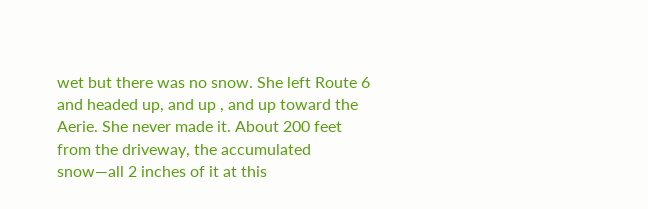wet but there was no snow. She left Route 6 and headed up, and up , and up toward the Aerie. She never made it. About 200 feet from the driveway, the accumulated snow—all 2 inches of it at this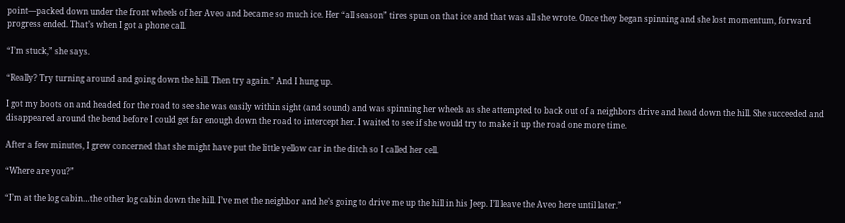point—packed down under the front wheels of her Aveo and became so much ice. Her “all season” tires spun on that ice and that was all she wrote. Once they began spinning and she lost momentum, forward progress ended. That’s when I got a phone call.

“I’m stuck,” she says.

“Really? Try turning around and going down the hill. Then try again.” And I hung up.

I got my boots on and headed for the road to see she was easily within sight (and sound) and was spinning her wheels as she attempted to back out of a neighbors drive and head down the hill. She succeeded and disappeared around the bend before I could get far enough down the road to intercept her. I waited to see if she would try to make it up the road one more time.

After a few minutes, I grew concerned that she might have put the little yellow car in the ditch so I called her cell.

“Where are you?”

“I’m at the log cabin…the other log cabin down the hill. I’ve met the neighbor and he’s going to drive me up the hill in his Jeep. I’ll leave the Aveo here until later.”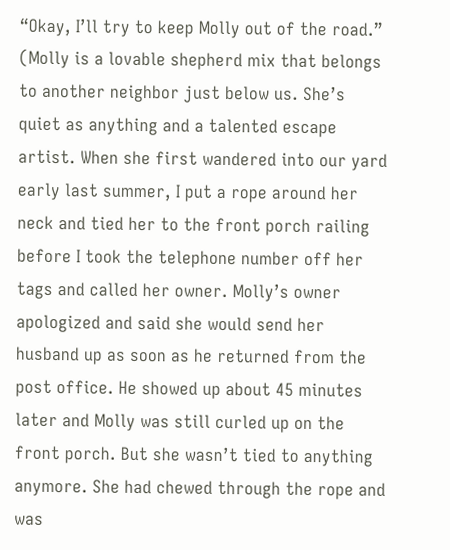“Okay, I’ll try to keep Molly out of the road.” (Molly is a lovable shepherd mix that belongs to another neighbor just below us. She’s quiet as anything and a talented escape artist. When she first wandered into our yard early last summer, I put a rope around her neck and tied her to the front porch railing before I took the telephone number off her tags and called her owner. Molly’s owner apologized and said she would send her husband up as soon as he returned from the post office. He showed up about 45 minutes later and Molly was still curled up on the front porch. But she wasn’t tied to anything anymore. She had chewed through the rope and was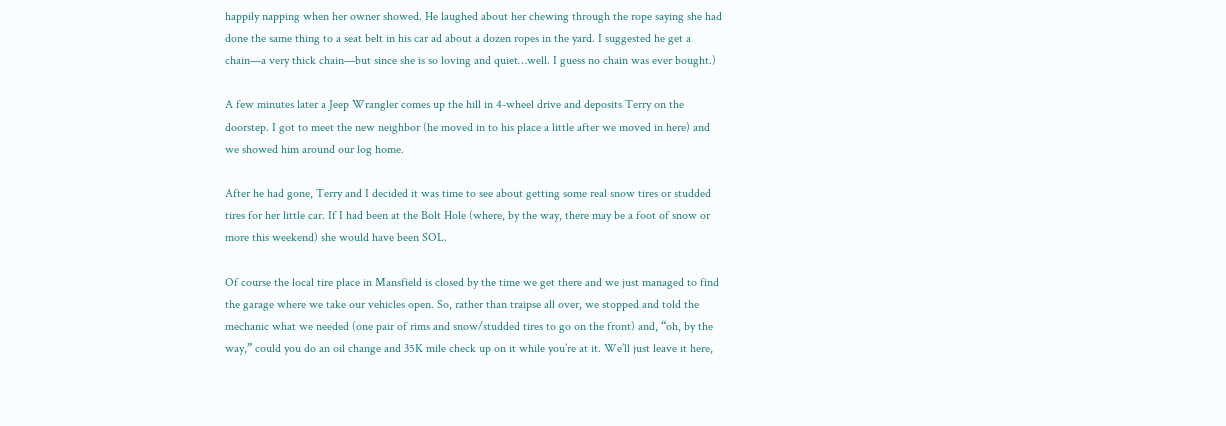happily napping when her owner showed. He laughed about her chewing through the rope saying she had done the same thing to a seat belt in his car ad about a dozen ropes in the yard. I suggested he get a chain—a very thick chain—but since she is so loving and quiet…well. I guess no chain was ever bought.)

A few minutes later a Jeep Wrangler comes up the hill in 4-wheel drive and deposits Terry on the doorstep. I got to meet the new neighbor (he moved in to his place a little after we moved in here) and we showed him around our log home.

After he had gone, Terry and I decided it was time to see about getting some real snow tires or studded tires for her little car. If I had been at the Bolt Hole (where, by the way, there may be a foot of snow or more this weekend) she would have been SOL.

Of course the local tire place in Mansfield is closed by the time we get there and we just managed to find the garage where we take our vehicles open. So, rather than traipse all over, we stopped and told the mechanic what we needed (one pair of rims and snow/studded tires to go on the front) and, “oh, by the way,” could you do an oil change and 35K mile check up on it while you’re at it. We’ll just leave it here,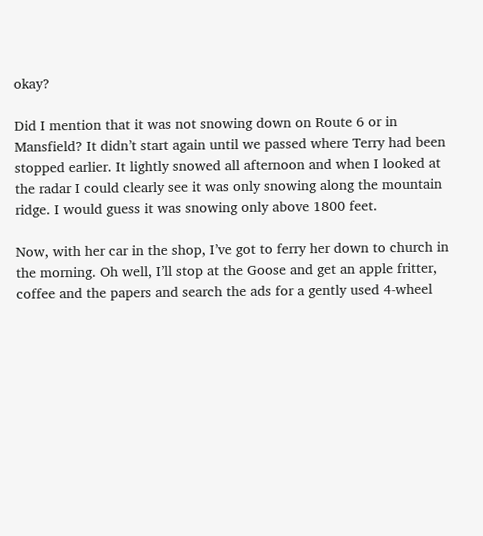okay?

Did I mention that it was not snowing down on Route 6 or in Mansfield? It didn’t start again until we passed where Terry had been stopped earlier. It lightly snowed all afternoon and when I looked at the radar I could clearly see it was only snowing along the mountain ridge. I would guess it was snowing only above 1800 feet.

Now, with her car in the shop, I’ve got to ferry her down to church in the morning. Oh well, I’ll stop at the Goose and get an apple fritter, coffee and the papers and search the ads for a gently used 4-wheel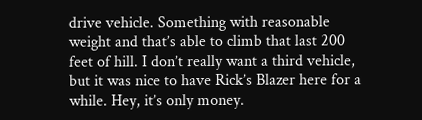drive vehicle. Something with reasonable weight and that’s able to climb that last 200 feet of hill. I don’t really want a third vehicle, but it was nice to have Rick’s Blazer here for a while. Hey, it’s only money.